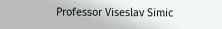Professor Viseslav Simic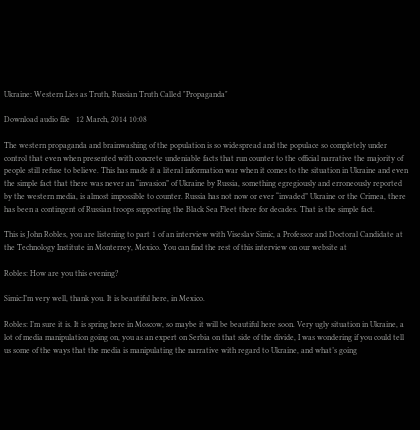Ukraine: Western Lies as Truth, Russian Truth Called "Propaganda"

Download audio file   12 March, 2014 10:08

The western propaganda and brainwashing of the population is so widespread and the populace so completely under control that even when presented with concrete undeniable facts that run counter to the official narrative the majority of people still refuse to believe. This has made it a literal information war when it comes to the situation in Ukraine and even the simple fact that there was never an “invasion” of Ukraine by Russia, something egregiously and erroneously reported by the western media, is almost impossible to counter. Russia has not now or ever “invaded” Ukraine or the Crimea, there has been a contingent of Russian troops supporting the Black Sea Fleet there for decades. That is the simple fact.

This is John Robles, you are listening to part 1 of an interview with Viseslav Simic, a Professor and Doctoral Candidate at the Technology Institute in Monterrey, Mexico. You can find the rest of this interview on our website at

Robles: How are you this evening?

Simic:I’m very well, thank you. It is beautiful here, in Mexico.

Robles: I’m sure it is. It is spring here in Moscow, so maybe it will be beautiful here soon. Very ugly situation in Ukraine, a lot of media manipulation going on, you as an expert on Serbia on that side of the divide, I was wondering if you could tell us some of the ways that the media is manipulating the narrative with regard to Ukraine, and what’s going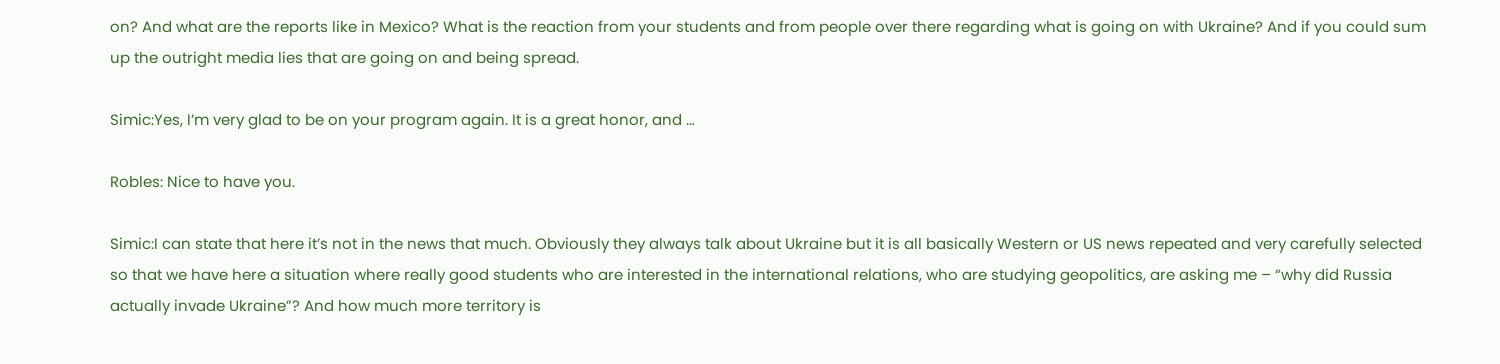on? And what are the reports like in Mexico? What is the reaction from your students and from people over there regarding what is going on with Ukraine? And if you could sum up the outright media lies that are going on and being spread.

Simic:Yes, I’m very glad to be on your program again. It is a great honor, and …

Robles: Nice to have you.

Simic:I can state that here it’s not in the news that much. Obviously they always talk about Ukraine but it is all basically Western or US news repeated and very carefully selected so that we have here a situation where really good students who are interested in the international relations, who are studying geopolitics, are asking me – “why did Russia actually invade Ukraine”? And how much more territory is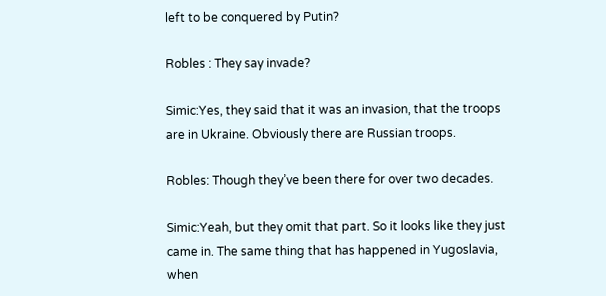left to be conquered by Putin?

Robles : They say invade?

Simic:Yes, they said that it was an invasion, that the troops are in Ukraine. Obviously there are Russian troops.

Robles: Though they’ve been there for over two decades.

Simic:Yeah, but they omit that part. So it looks like they just came in. The same thing that has happened in Yugoslavia, when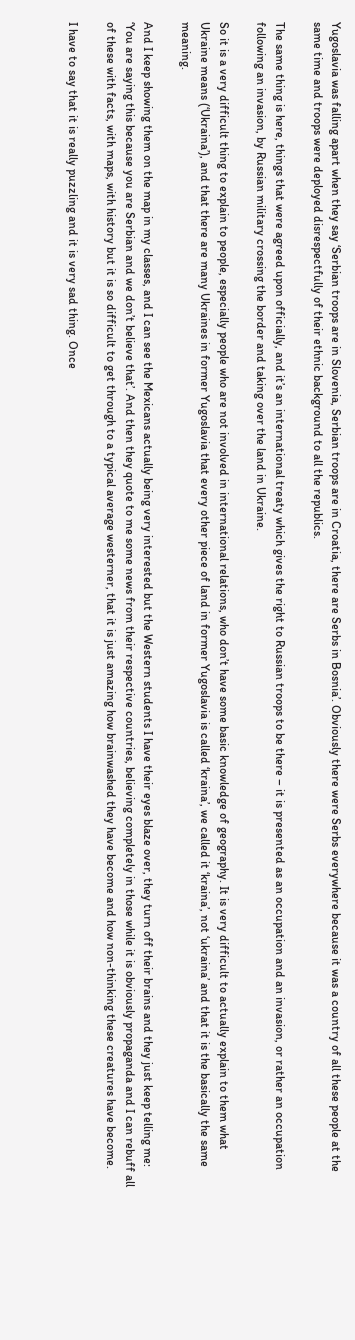Yugoslavia was falling apart when they say ‘Serbian troops are in Slovenia, Serbian troops are in Croatia, there are Serbs in Bosnia’. Obviously there were Serbs everywhere because it was a country of all these people at the same time and troops were deployed disrespectfully of their ethnic background to all the republics.

The same thing is here, things that were agreed upon officially, and it’s an international treaty which gives the right to Russian troops to be there – it is presented as an occupation and an invasion, or rather an occupation following an invasion, by Russian military crossing the border and taking over the land in Ukraine.

So it is a very difficult thing to explain to people, especially people who are not involved in international relations, who don’t have some basic knowledge of geography. It is very difficult to actually explain to them what Ukraine means (‘Ukraina’), and that there are many Ukraines in former Yugoslavia that every other piece of land in former Yugoslavia is called ‘kraina’, we called it ‘kraina’, not ‘ukraina’ and that it is the basically the same meaning.

And I keep showing them on the map in my classes, and I can see the Mexicans actually being very interested but the Western students I have their eyes blaze over, they turn off their brains and they just keep telling me: ‘You are saying this because you are Serbian and we don’t believe that’. And then they quote to me some news from their respective countries, believing completely in those while it is obviously propaganda and I can rebuff all of these with facts, with maps, with history but it is so difficult to get through to a typical average westerner, that it is just amazing how brainwashed they have become and how non-thinking these creatures have become.

I have to say that it is really puzzling and it is very sad thing. Once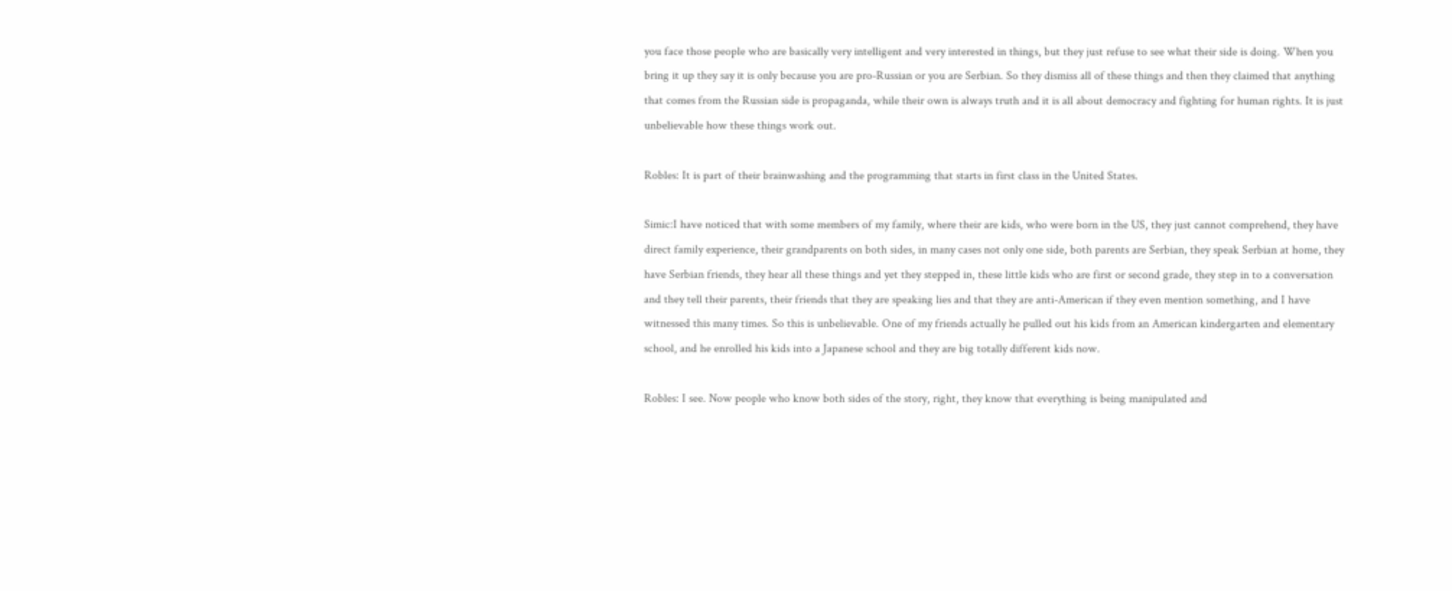you face those people who are basically very intelligent and very interested in things, but they just refuse to see what their side is doing. When you bring it up they say it is only because you are pro-Russian or you are Serbian. So they dismiss all of these things and then they claimed that anything that comes from the Russian side is propaganda, while their own is always truth and it is all about democracy and fighting for human rights. It is just unbelievable how these things work out.

Robles: It is part of their brainwashing and the programming that starts in first class in the United States.

Simic:I have noticed that with some members of my family, where their are kids, who were born in the US, they just cannot comprehend, they have direct family experience, their grandparents on both sides, in many cases not only one side, both parents are Serbian, they speak Serbian at home, they have Serbian friends, they hear all these things and yet they stepped in, these little kids who are first or second grade, they step in to a conversation and they tell their parents, their friends that they are speaking lies and that they are anti-American if they even mention something, and I have witnessed this many times. So this is unbelievable. One of my friends actually he pulled out his kids from an American kindergarten and elementary school, and he enrolled his kids into a Japanese school and they are big totally different kids now.

Robles: I see. Now people who know both sides of the story, right, they know that everything is being manipulated and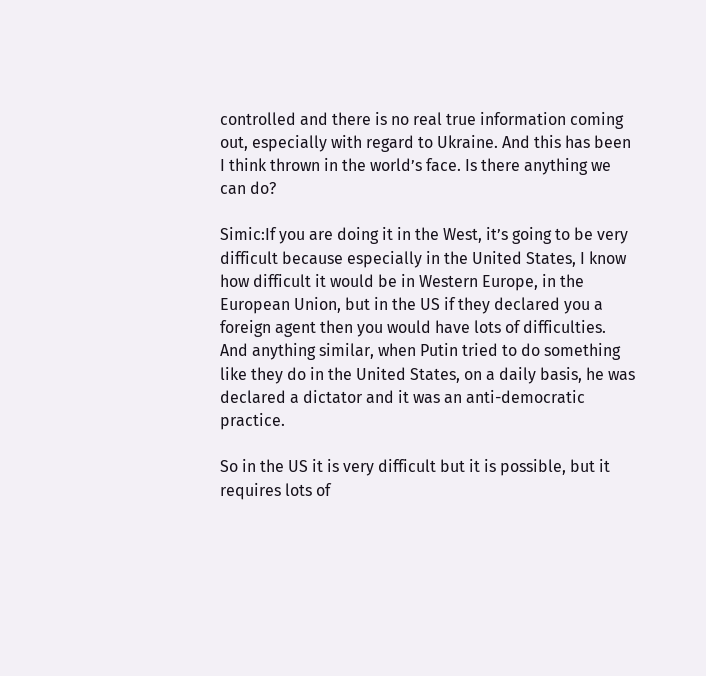controlled and there is no real true information coming out, especially with regard to Ukraine. And this has been I think thrown in the world’s face. Is there anything we can do?

Simic:If you are doing it in the West, it’s going to be very difficult because especially in the United States, I know how difficult it would be in Western Europe, in the European Union, but in the US if they declared you a foreign agent then you would have lots of difficulties. And anything similar, when Putin tried to do something like they do in the United States, on a daily basis, he was declared a dictator and it was an anti-democratic practice.

So in the US it is very difficult but it is possible, but it requires lots of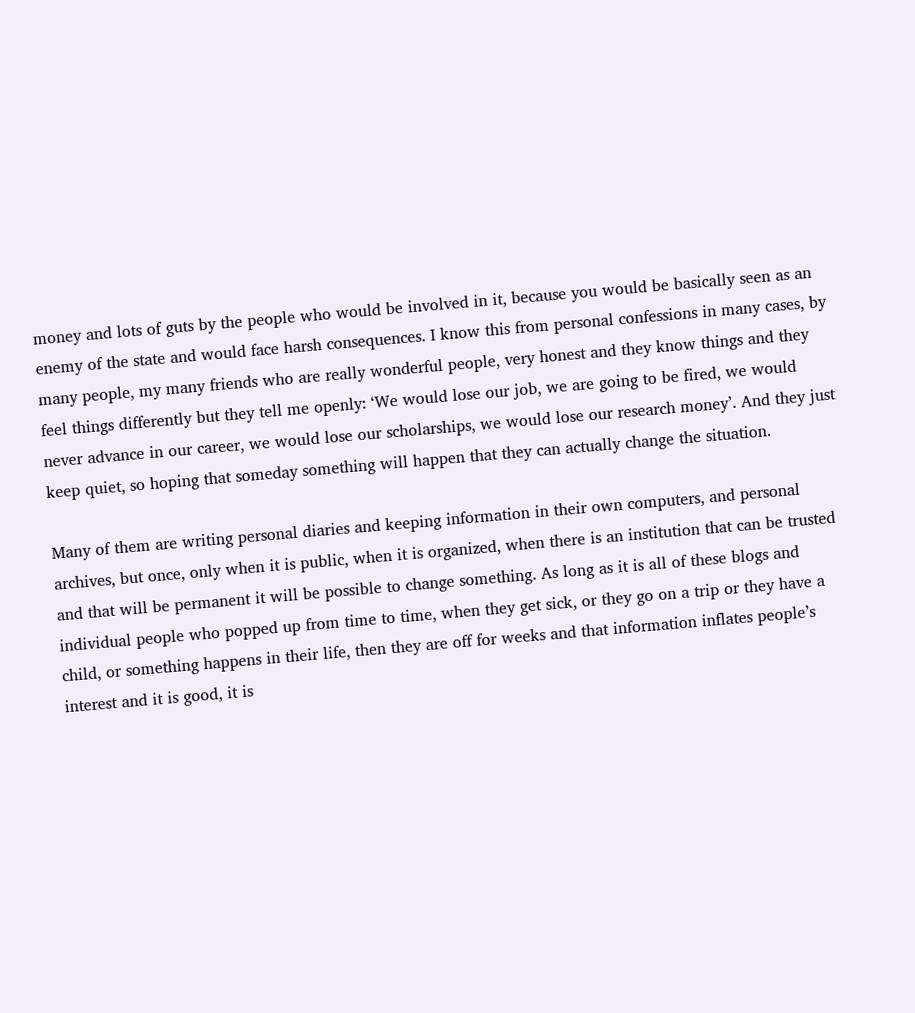money and lots of guts by the people who would be involved in it, because you would be basically seen as an enemy of the state and would face harsh consequences. I know this from personal confessions in many cases, by many people, my many friends who are really wonderful people, very honest and they know things and they feel things differently but they tell me openly: ‘We would lose our job, we are going to be fired, we would never advance in our career, we would lose our scholarships, we would lose our research money’. And they just keep quiet, so hoping that someday something will happen that they can actually change the situation.

Many of them are writing personal diaries and keeping information in their own computers, and personal archives, but once, only when it is public, when it is organized, when there is an institution that can be trusted and that will be permanent it will be possible to change something. As long as it is all of these blogs and individual people who popped up from time to time, when they get sick, or they go on a trip or they have a child, or something happens in their life, then they are off for weeks and that information inflates people’s interest and it is good, it is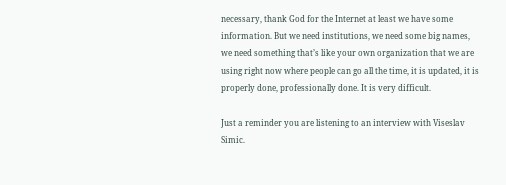necessary, thank God for the Internet at least we have some information. But we need institutions, we need some big names, we need something that’s like your own organization that we are using right now where people can go all the time, it is updated, it is properly done, professionally done. It is very difficult.

Just a reminder you are listening to an interview with Viseslav Simic.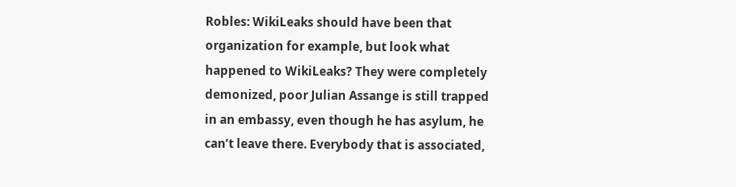Robles: WikiLeaks should have been that organization for example, but look what happened to WikiLeaks? They were completely demonized, poor Julian Assange is still trapped in an embassy, even though he has asylum, he can’t leave there. Everybody that is associated,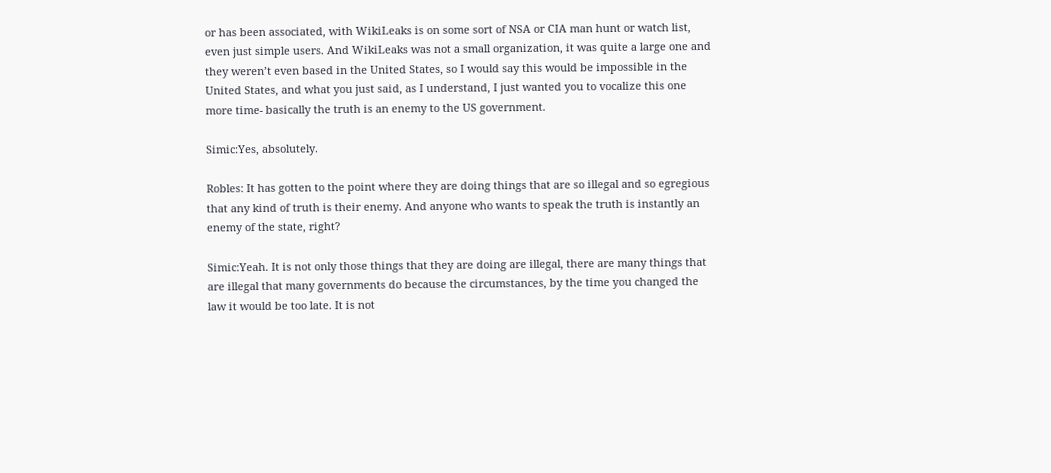or has been associated, with WikiLeaks is on some sort of NSA or CIA man hunt or watch list, even just simple users. And WikiLeaks was not a small organization, it was quite a large one and they weren’t even based in the United States, so I would say this would be impossible in the United States, and what you just said, as I understand, I just wanted you to vocalize this one more time- basically the truth is an enemy to the US government.

Simic:Yes, absolutely.

Robles: It has gotten to the point where they are doing things that are so illegal and so egregious that any kind of truth is their enemy. And anyone who wants to speak the truth is instantly an enemy of the state, right?

Simic:Yeah. It is not only those things that they are doing are illegal, there are many things that are illegal that many governments do because the circumstances, by the time you changed the law it would be too late. It is not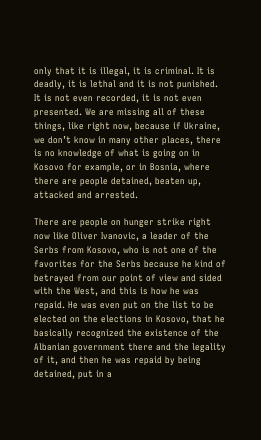only that it is illegal, it is criminal. It is deadly, it is lethal and it is not punished. It is not even recorded, it is not even presented. We are missing all of these things, like right now, because if Ukraine, we don’t know in many other places, there is no knowledge of what is going on in Kosovo for example, or in Bosnia, where there are people detained, beaten up, attacked and arrested.

There are people on hunger strike right now like Oliver Ivanovic, a leader of the Serbs from Kosovo, who is not one of the favorites for the Serbs because he kind of betrayed from our point of view and sided with the West, and this is how he was repaid. He was even put on the list to be elected on the elections in Kosovo, that he basically recognized the existence of the Albanian government there and the legality of it, and then he was repaid by being detained, put in a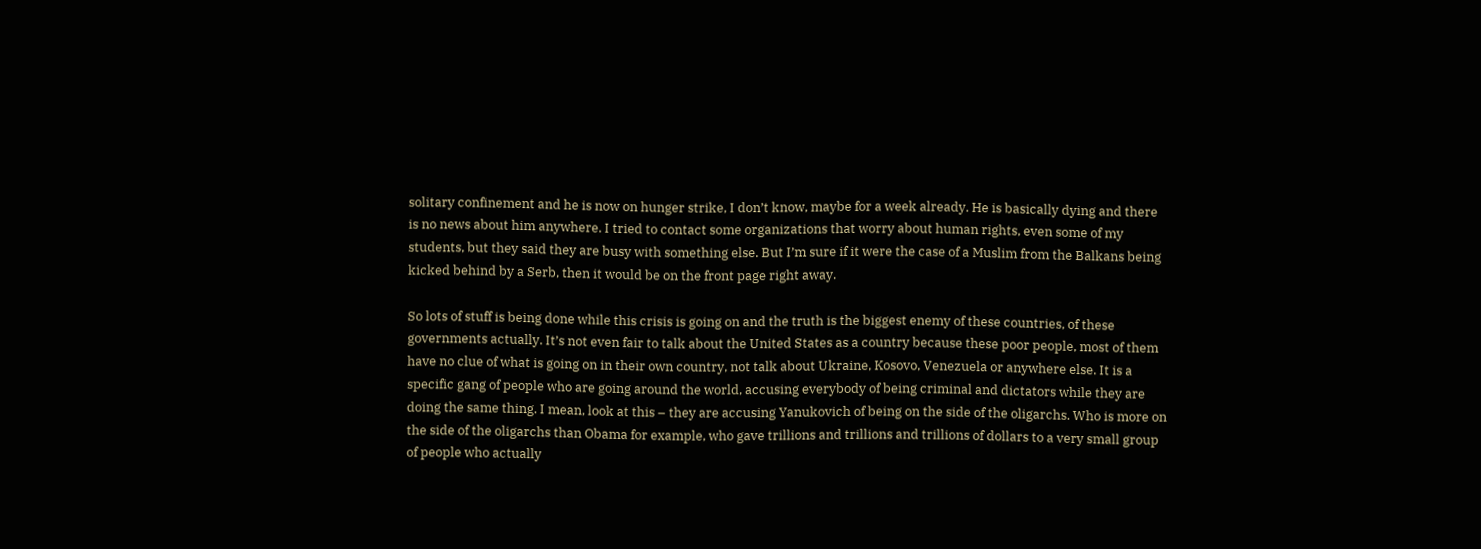solitary confinement and he is now on hunger strike, I don’t know, maybe for a week already. He is basically dying and there is no news about him anywhere. I tried to contact some organizations that worry about human rights, even some of my students, but they said they are busy with something else. But I’m sure if it were the case of a Muslim from the Balkans being kicked behind by a Serb, then it would be on the front page right away.

So lots of stuff is being done while this crisis is going on and the truth is the biggest enemy of these countries, of these governments actually. It’s not even fair to talk about the United States as a country because these poor people, most of them have no clue of what is going on in their own country, not talk about Ukraine, Kosovo, Venezuela or anywhere else. It is a specific gang of people who are going around the world, accusing everybody of being criminal and dictators while they are doing the same thing. I mean, look at this – they are accusing Yanukovich of being on the side of the oligarchs. Who is more on the side of the oligarchs than Obama for example, who gave trillions and trillions and trillions of dollars to a very small group of people who actually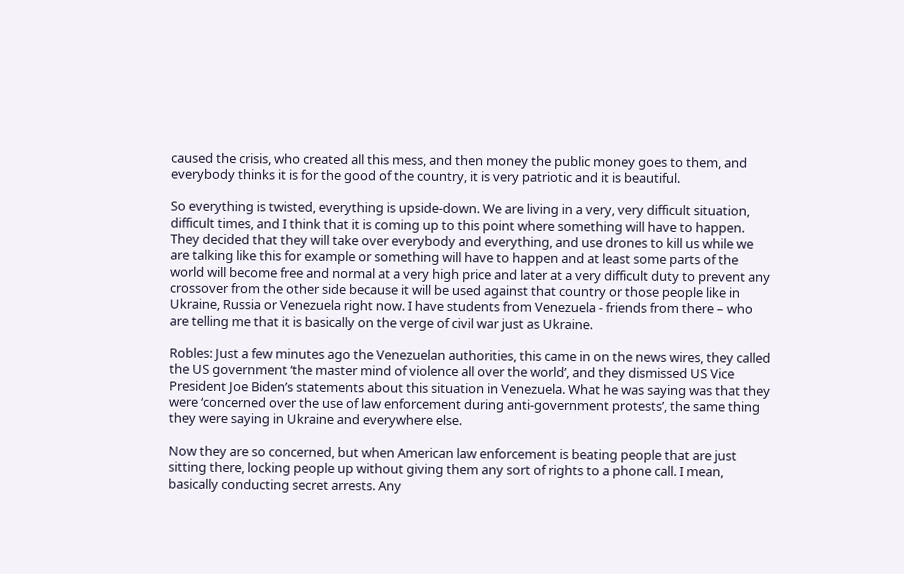caused the crisis, who created all this mess, and then money the public money goes to them, and everybody thinks it is for the good of the country, it is very patriotic and it is beautiful.

So everything is twisted, everything is upside-down. We are living in a very, very difficult situation, difficult times, and I think that it is coming up to this point where something will have to happen. They decided that they will take over everybody and everything, and use drones to kill us while we are talking like this for example or something will have to happen and at least some parts of the world will become free and normal at a very high price and later at a very difficult duty to prevent any crossover from the other side because it will be used against that country or those people like in Ukraine, Russia or Venezuela right now. I have students from Venezuela - friends from there – who are telling me that it is basically on the verge of civil war just as Ukraine.

Robles: Just a few minutes ago the Venezuelan authorities, this came in on the news wires, they called the US government ‘the master mind of violence all over the world’, and they dismissed US Vice President Joe Biden’s statements about this situation in Venezuela. What he was saying was that they were ‘concerned over the use of law enforcement during anti-government protests’, the same thing they were saying in Ukraine and everywhere else.

Now they are so concerned, but when American law enforcement is beating people that are just sitting there, locking people up without giving them any sort of rights to a phone call. I mean, basically conducting secret arrests. Any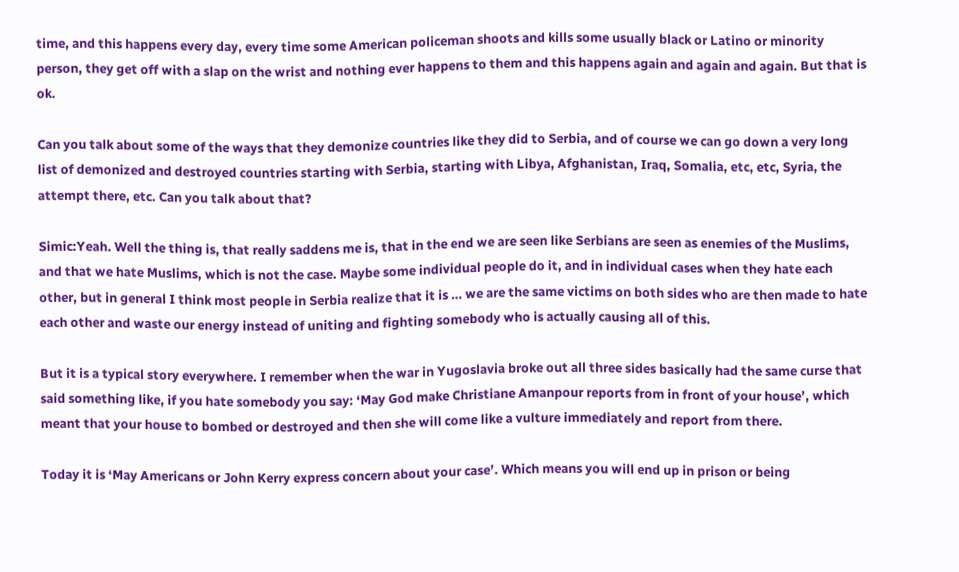time, and this happens every day, every time some American policeman shoots and kills some usually black or Latino or minority person, they get off with a slap on the wrist and nothing ever happens to them and this happens again and again and again. But that is ok.

Can you talk about some of the ways that they demonize countries like they did to Serbia, and of course we can go down a very long list of demonized and destroyed countries starting with Serbia, starting with Libya, Afghanistan, Iraq, Somalia, etc, etc, Syria, the attempt there, etc. Can you talk about that?

Simic:Yeah. Well the thing is, that really saddens me is, that in the end we are seen like Serbians are seen as enemies of the Muslims, and that we hate Muslims, which is not the case. Maybe some individual people do it, and in individual cases when they hate each other, but in general I think most people in Serbia realize that it is … we are the same victims on both sides who are then made to hate each other and waste our energy instead of uniting and fighting somebody who is actually causing all of this.

But it is a typical story everywhere. I remember when the war in Yugoslavia broke out all three sides basically had the same curse that said something like, if you hate somebody you say: ‘May God make Christiane Amanpour reports from in front of your house’, which meant that your house to bombed or destroyed and then she will come like a vulture immediately and report from there.

Today it is ‘May Americans or John Kerry express concern about your case’. Which means you will end up in prison or being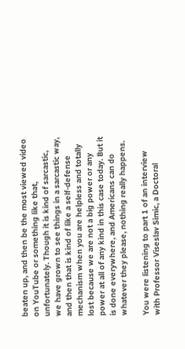beaten up, and then be the most viewed video on YouTube or something like that, unfortunately. Though it is kind of sarcastic, we have grown to see things in a sarcastic way, and then that is kind of like a self-defense mechanism when you are helpless and totally lost because we are not a big power or any power at all of any kind in this case today. But it is done everywhere, and Americans can do whatever they please, nothing really happens.

You were listening to part 1 of an interview with Professor Viseslav Simic, a Doctoral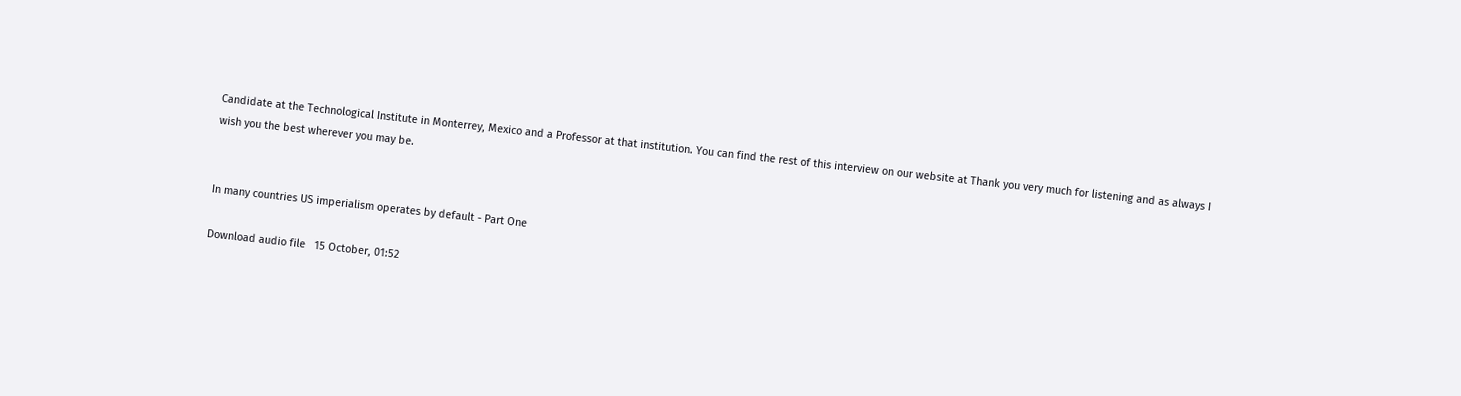Candidate at the Technological Institute in Monterrey, Mexico and a Professor at that institution. You can find the rest of this interview on our website at Thank you very much for listening and as always I wish you the best wherever you may be.


In many countries US imperialism operates by default - Part One

Download audio file   15 October, 01:52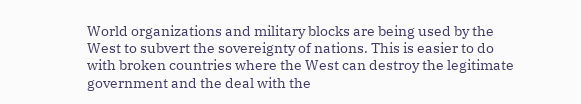World organizations and military blocks are being used by the West to subvert the sovereignty of nations. This is easier to do with broken countries where the West can destroy the legitimate government and the deal with the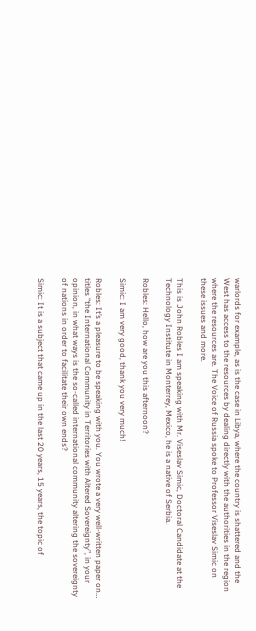warlords for example, as is the case in Libya, where the country is shattered and the West has access to the resources by dealing directly with the authorities in the region where the resources are. The Voice of Russia spoke to Professor Viseslav Simic on these issues and more.

This is John Robles I am speaking with Mr. Viseslav Simic, Doctoral Candidate at the Technology Institute in Monterrey, Mexico, he is a native of Serbia.

Robles: Hello, how are you this afternoon?

Simic: I am very good, thank you very much!

Robles: It’s a pleasure to be speaking with you. You wrote a very well-written paper on… titles “the International Community in Territories with Altered Sovereignty”, in your opinion, in what ways is the so-called international community altering the sovereignty of nations in order to facilitate their own ends?

Simic: It is a subject that came up in the last 20 years, 15 years, the topic of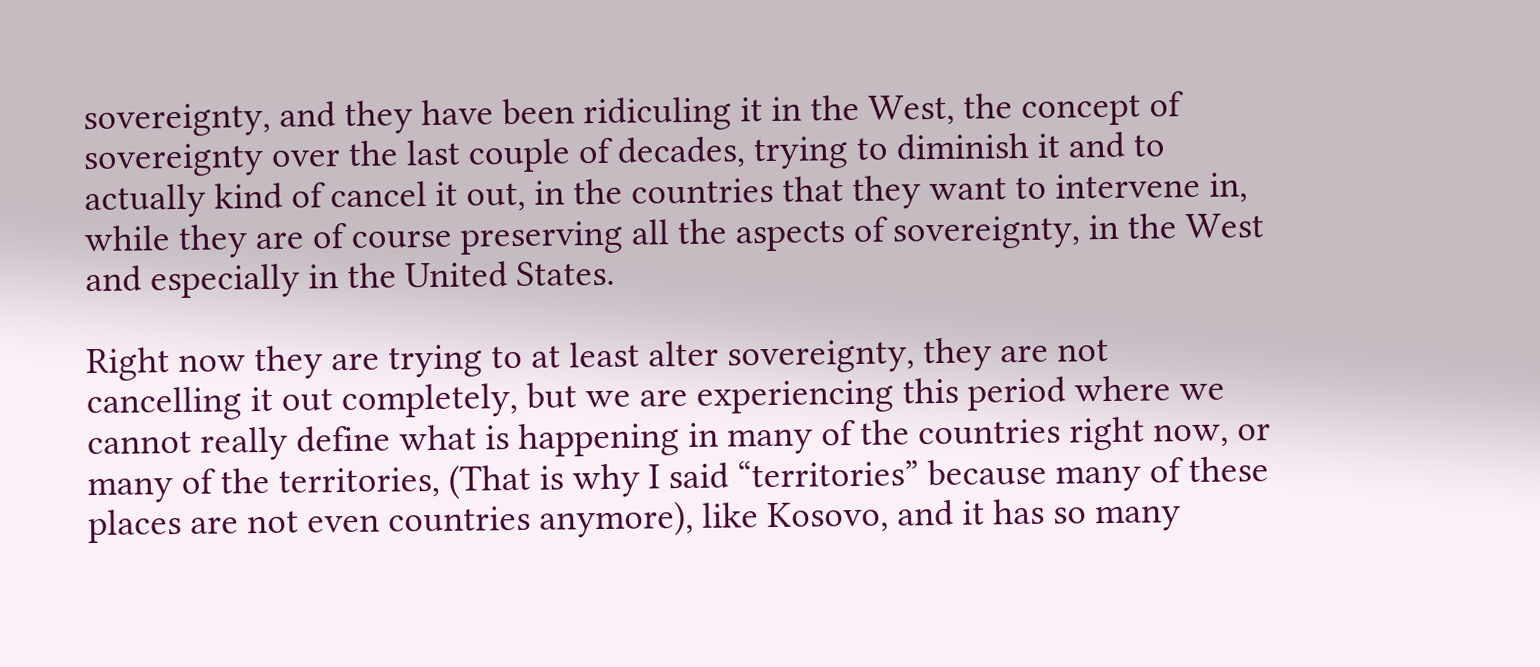sovereignty, and they have been ridiculing it in the West, the concept of sovereignty over the last couple of decades, trying to diminish it and to actually kind of cancel it out, in the countries that they want to intervene in, while they are of course preserving all the aspects of sovereignty, in the West and especially in the United States.

Right now they are trying to at least alter sovereignty, they are not cancelling it out completely, but we are experiencing this period where we cannot really define what is happening in many of the countries right now, or many of the territories, (That is why I said “territories” because many of these places are not even countries anymore), like Kosovo, and it has so many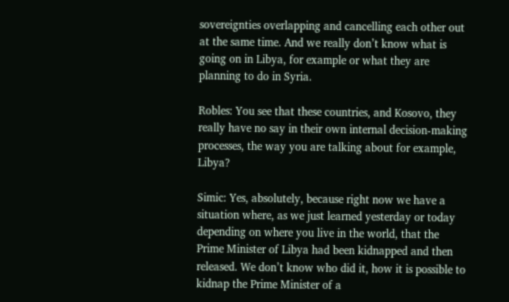sovereignties overlapping and cancelling each other out at the same time. And we really don’t know what is going on in Libya, for example or what they are planning to do in Syria.

Robles: You see that these countries, and Kosovo, they really have no say in their own internal decision-making processes, the way you are talking about for example, Libya?

Simic: Yes, absolutely, because right now we have a situation where, as we just learned yesterday or today depending on where you live in the world, that the Prime Minister of Libya had been kidnapped and then released. We don’t know who did it, how it is possible to kidnap the Prime Minister of a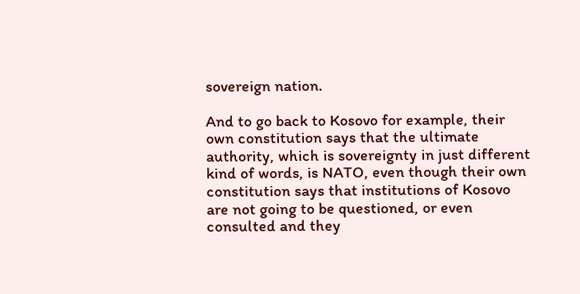sovereign nation.

And to go back to Kosovo for example, their own constitution says that the ultimate authority, which is sovereignty in just different kind of words, is NATO, even though their own constitution says that institutions of Kosovo are not going to be questioned, or even consulted and they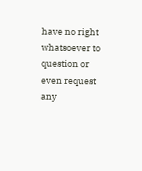have no right whatsoever to question or even request any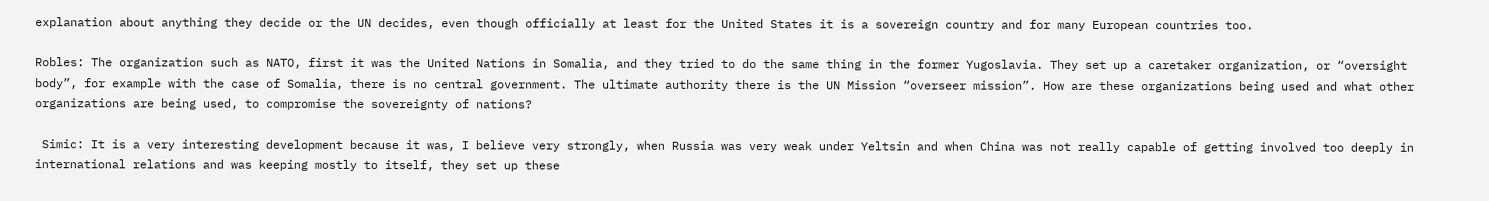explanation about anything they decide or the UN decides, even though officially at least for the United States it is a sovereign country and for many European countries too.

Robles: The organization such as NATO, first it was the United Nations in Somalia, and they tried to do the same thing in the former Yugoslavia. They set up a caretaker organization, or “oversight body”, for example with the case of Somalia, there is no central government. The ultimate authority there is the UN Mission “overseer mission”. How are these organizations being used and what other organizations are being used, to compromise the sovereignty of nations?

 Simic: It is a very interesting development because it was, I believe very strongly, when Russia was very weak under Yeltsin and when China was not really capable of getting involved too deeply in international relations and was keeping mostly to itself, they set up these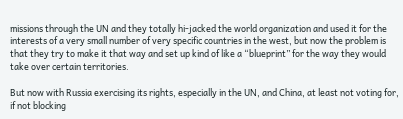missions through the UN and they totally hi-jacked the world organization and used it for the interests of a very small number of very specific countries in the west, but now the problem is that they try to make it that way and set up kind of like a “blueprint” for the way they would take over certain territories.

But now with Russia exercising its rights, especially in the UN, and China, at least not voting for, if not blocking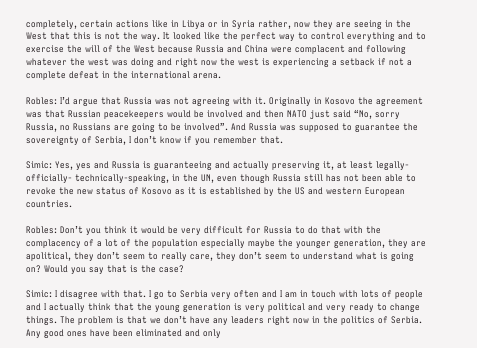completely, certain actions like in Libya or in Syria rather, now they are seeing in the West that this is not the way. It looked like the perfect way to control everything and to exercise the will of the West because Russia and China were complacent and following whatever the west was doing and right now the west is experiencing a setback if not a complete defeat in the international arena.

Robles: I’d argue that Russia was not agreeing with it. Originally in Kosovo the agreement was that Russian peacekeepers would be involved and then NATO just said “No, sorry Russia, no Russians are going to be involved”. And Russia was supposed to guarantee the sovereignty of Serbia, I don’t know if you remember that.

Simic: Yes, yes and Russia is guaranteeing and actually preserving it, at least legally-officially- technically-speaking, in the UN, even though Russia still has not been able to revoke the new status of Kosovo as it is established by the US and western European countries.

Robles: Don’t you think it would be very difficult for Russia to do that with the complacency of a lot of the population especially maybe the younger generation, they are apolitical, they don’t seem to really care, they don’t seem to understand what is going on? Would you say that is the case?

Simic: I disagree with that. I go to Serbia very often and I am in touch with lots of people and I actually think that the young generation is very political and very ready to change things. The problem is that we don’t have any leaders right now in the politics of Serbia. Any good ones have been eliminated and only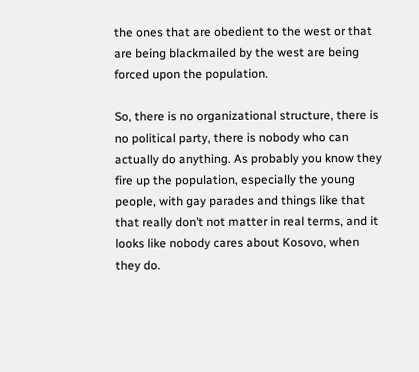the ones that are obedient to the west or that are being blackmailed by the west are being forced upon the population.

So, there is no organizational structure, there is no political party, there is nobody who can actually do anything. As probably you know they fire up the population, especially the young people, with gay parades and things like that that really don’t not matter in real terms, and it looks like nobody cares about Kosovo, when they do.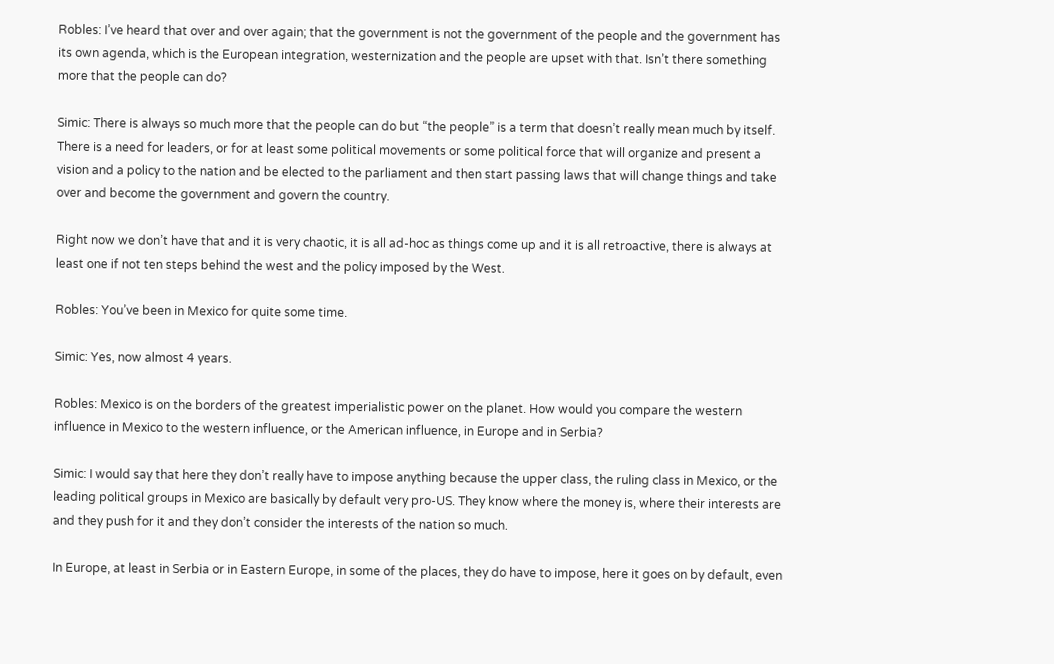Robles: I’ve heard that over and over again; that the government is not the government of the people and the government has its own agenda, which is the European integration, westernization and the people are upset with that. Isn’t there something more that the people can do?

Simic: There is always so much more that the people can do but “the people” is a term that doesn’t really mean much by itself. There is a need for leaders, or for at least some political movements or some political force that will organize and present a vision and a policy to the nation and be elected to the parliament and then start passing laws that will change things and take over and become the government and govern the country.

Right now we don’t have that and it is very chaotic, it is all ad-hoc as things come up and it is all retroactive, there is always at least one if not ten steps behind the west and the policy imposed by the West.

Robles: You’ve been in Mexico for quite some time.

Simic: Yes, now almost 4 years.

Robles: Mexico is on the borders of the greatest imperialistic power on the planet. How would you compare the western influence in Mexico to the western influence, or the American influence, in Europe and in Serbia?

Simic: I would say that here they don’t really have to impose anything because the upper class, the ruling class in Mexico, or the leading political groups in Mexico are basically by default very pro-US. They know where the money is, where their interests are and they push for it and they don’t consider the interests of the nation so much.

In Europe, at least in Serbia or in Eastern Europe, in some of the places, they do have to impose, here it goes on by default, even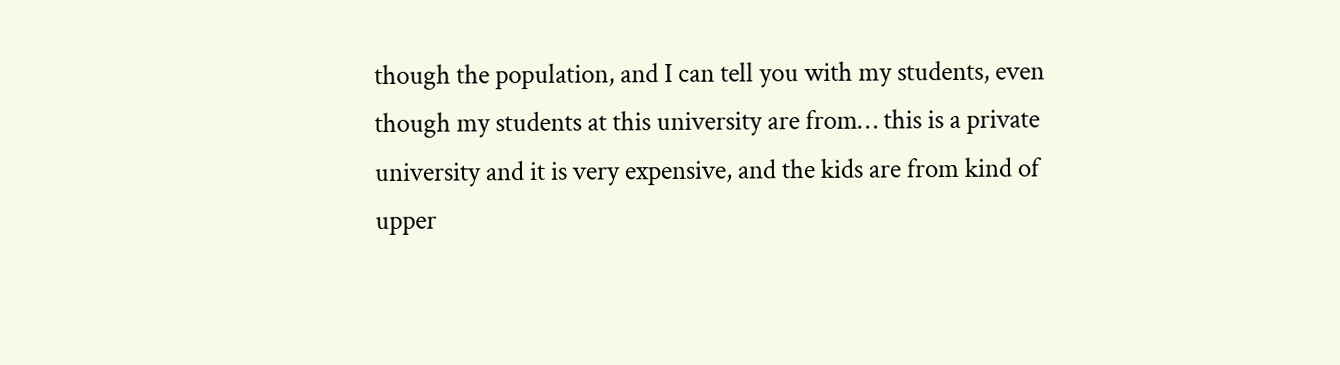though the population, and I can tell you with my students, even though my students at this university are from… this is a private university and it is very expensive, and the kids are from kind of upper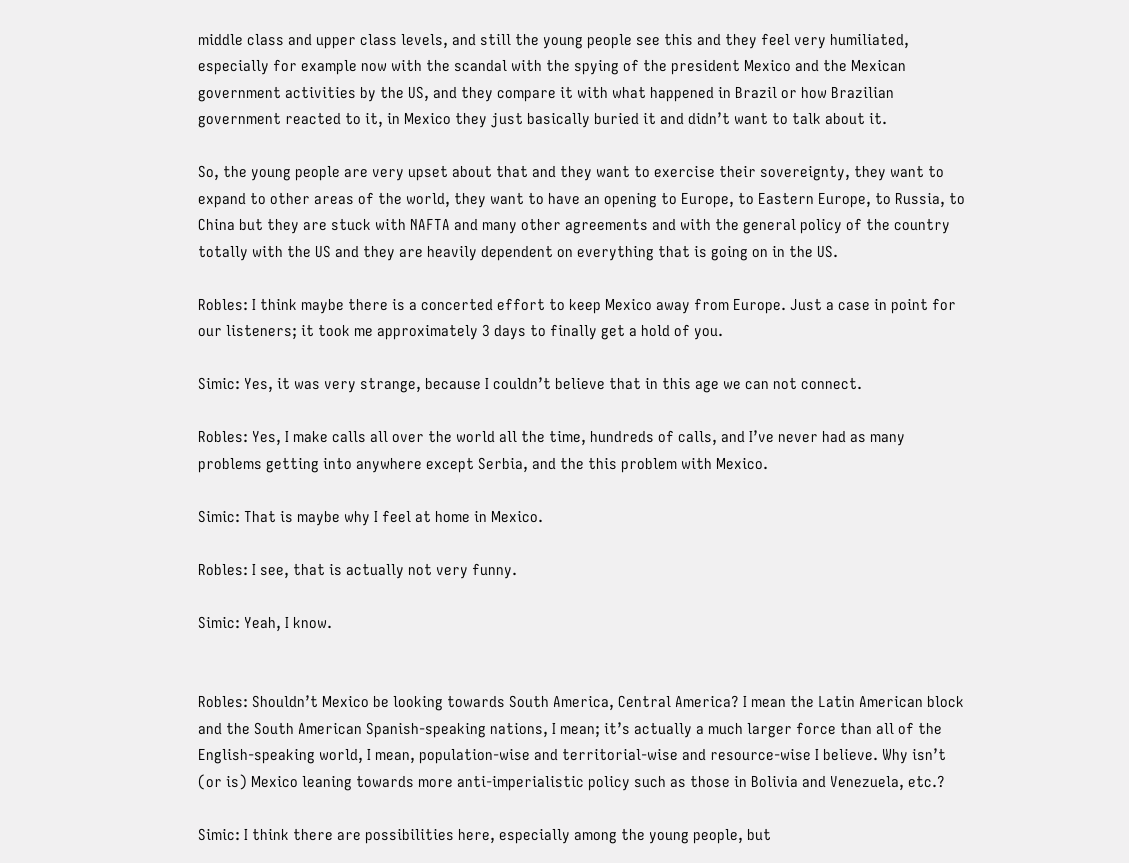middle class and upper class levels, and still the young people see this and they feel very humiliated, especially for example now with the scandal with the spying of the president Mexico and the Mexican government activities by the US, and they compare it with what happened in Brazil or how Brazilian government reacted to it, in Mexico they just basically buried it and didn’t want to talk about it.

So, the young people are very upset about that and they want to exercise their sovereignty, they want to expand to other areas of the world, they want to have an opening to Europe, to Eastern Europe, to Russia, to China but they are stuck with NAFTA and many other agreements and with the general policy of the country totally with the US and they are heavily dependent on everything that is going on in the US.

Robles: I think maybe there is a concerted effort to keep Mexico away from Europe. Just a case in point for our listeners; it took me approximately 3 days to finally get a hold of you.

Simic: Yes, it was very strange, because I couldn’t believe that in this age we can not connect.

Robles: Yes, I make calls all over the world all the time, hundreds of calls, and I’ve never had as many problems getting into anywhere except Serbia, and the this problem with Mexico.

Simic: That is maybe why I feel at home in Mexico.

Robles: I see, that is actually not very funny.

Simic: Yeah, I know.


Robles: Shouldn’t Mexico be looking towards South America, Central America? I mean the Latin American block and the South American Spanish-speaking nations, I mean; it’s actually a much larger force than all of the English-speaking world, I mean, population-wise and territorial-wise and resource-wise I believe. Why isn’t (or is) Mexico leaning towards more anti-imperialistic policy such as those in Bolivia and Venezuela, etc.?

Simic: I think there are possibilities here, especially among the young people, but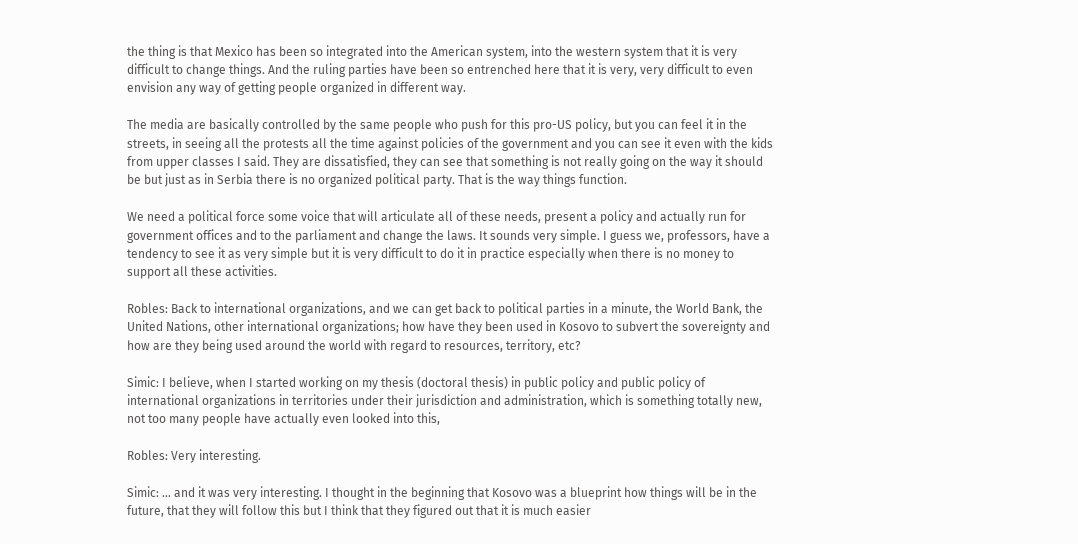the thing is that Mexico has been so integrated into the American system, into the western system that it is very difficult to change things. And the ruling parties have been so entrenched here that it is very, very difficult to even envision any way of getting people organized in different way.

The media are basically controlled by the same people who push for this pro-US policy, but you can feel it in the streets, in seeing all the protests all the time against policies of the government and you can see it even with the kids from upper classes I said. They are dissatisfied, they can see that something is not really going on the way it should be but just as in Serbia there is no organized political party. That is the way things function.

We need a political force some voice that will articulate all of these needs, present a policy and actually run for government offices and to the parliament and change the laws. It sounds very simple. I guess we, professors, have a tendency to see it as very simple but it is very difficult to do it in practice especially when there is no money to support all these activities.

Robles: Back to international organizations, and we can get back to political parties in a minute, the World Bank, the United Nations, other international organizations; how have they been used in Kosovo to subvert the sovereignty and how are they being used around the world with regard to resources, territory, etc?

Simic: I believe, when I started working on my thesis (doctoral thesis) in public policy and public policy of international organizations in territories under their jurisdiction and administration, which is something totally new, not too many people have actually even looked into this,

Robles: Very interesting.

Simic: … and it was very interesting. I thought in the beginning that Kosovo was a blueprint how things will be in the future, that they will follow this but I think that they figured out that it is much easier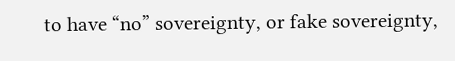to have “no” sovereignty, or fake sovereignty,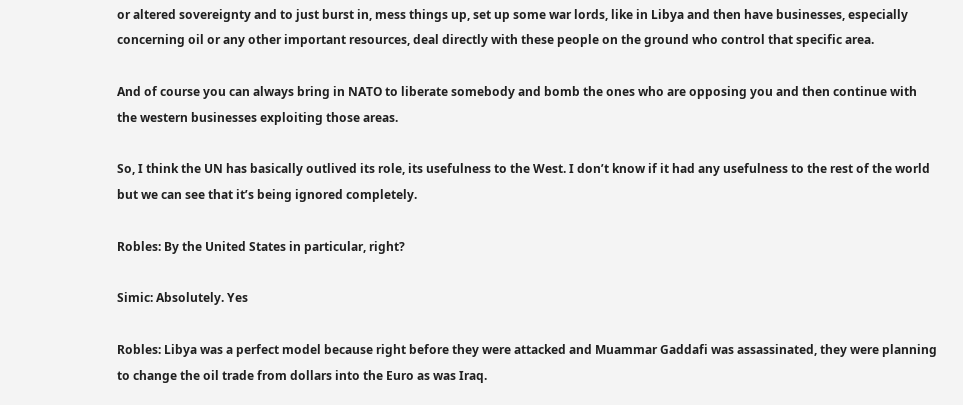or altered sovereignty and to just burst in, mess things up, set up some war lords, like in Libya and then have businesses, especially concerning oil or any other important resources, deal directly with these people on the ground who control that specific area.

And of course you can always bring in NATO to liberate somebody and bomb the ones who are opposing you and then continue with the western businesses exploiting those areas.

So, I think the UN has basically outlived its role, its usefulness to the West. I don’t know if it had any usefulness to the rest of the world but we can see that it’s being ignored completely.

Robles: By the United States in particular, right?

Simic: Absolutely. Yes

Robles: Libya was a perfect model because right before they were attacked and Muammar Gaddafi was assassinated, they were planning to change the oil trade from dollars into the Euro as was Iraq.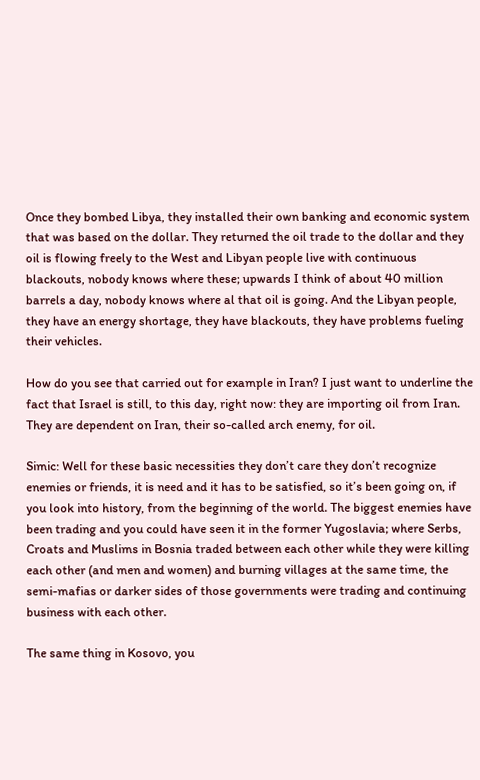Once they bombed Libya, they installed their own banking and economic system that was based on the dollar. They returned the oil trade to the dollar and they oil is flowing freely to the West and Libyan people live with continuous blackouts, nobody knows where these; upwards I think of about 40 million barrels a day, nobody knows where al that oil is going. And the Libyan people, they have an energy shortage, they have blackouts, they have problems fueling their vehicles.

How do you see that carried out for example in Iran? I just want to underline the fact that Israel is still, to this day, right now: they are importing oil from Iran. They are dependent on Iran, their so-called arch enemy, for oil.

Simic: Well for these basic necessities they don’t care they don’t recognize enemies or friends, it is need and it has to be satisfied, so it’s been going on, if you look into history, from the beginning of the world. The biggest enemies have been trading and you could have seen it in the former Yugoslavia; where Serbs, Croats and Muslims in Bosnia traded between each other while they were killing each other (and men and women) and burning villages at the same time, the semi-mafias or darker sides of those governments were trading and continuing business with each other.

The same thing in Kosovo, you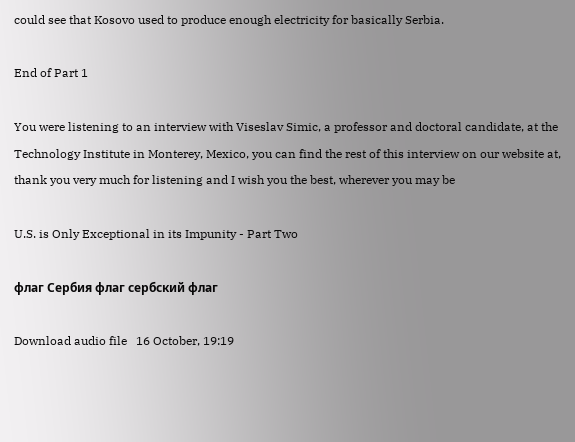could see that Kosovo used to produce enough electricity for basically Serbia.

End of Part 1

You were listening to an interview with Viseslav Simic, a professor and doctoral candidate, at the Technology Institute in Monterey, Mexico, you can find the rest of this interview on our website at, thank you very much for listening and I wish you the best, wherever you may be

U.S. is Only Exceptional in its Impunity - Part Two

флаг Сербия флаг сербский флаг

Download audio file   16 October, 19:19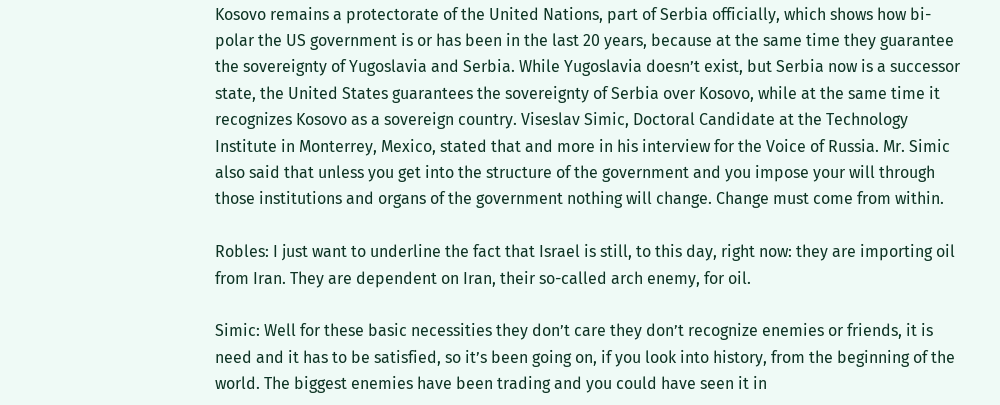Kosovo remains a protectorate of the United Nations, part of Serbia officially, which shows how bi-polar the US government is or has been in the last 20 years, because at the same time they guarantee the sovereignty of Yugoslavia and Serbia. While Yugoslavia doesn’t exist, but Serbia now is a successor state, the United States guarantees the sovereignty of Serbia over Kosovo, while at the same time it recognizes Kosovo as a sovereign country. Viseslav Simic, Doctoral Candidate at the Technology Institute in Monterrey, Mexico, stated that and more in his interview for the Voice of Russia. Mr. Simic also said that unless you get into the structure of the government and you impose your will through those institutions and organs of the government nothing will change. Change must come from within.

Robles: I just want to underline the fact that Israel is still, to this day, right now: they are importing oil from Iran. They are dependent on Iran, their so-called arch enemy, for oil.

Simic: Well for these basic necessities they don’t care they don’t recognize enemies or friends, it is need and it has to be satisfied, so it’s been going on, if you look into history, from the beginning of the world. The biggest enemies have been trading and you could have seen it in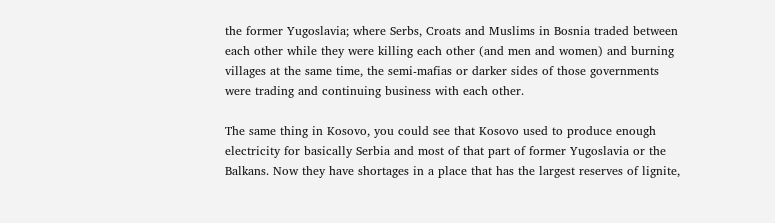the former Yugoslavia; where Serbs, Croats and Muslims in Bosnia traded between each other while they were killing each other (and men and women) and burning villages at the same time, the semi-mafias or darker sides of those governments were trading and continuing business with each other.

The same thing in Kosovo, you could see that Kosovo used to produce enough electricity for basically Serbia and most of that part of former Yugoslavia or the Balkans. Now they have shortages in a place that has the largest reserves of lignite,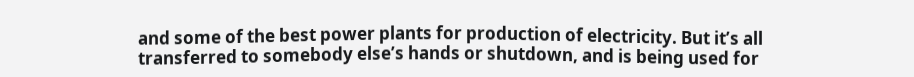and some of the best power plants for production of electricity. But it’s all transferred to somebody else’s hands or shutdown, and is being used for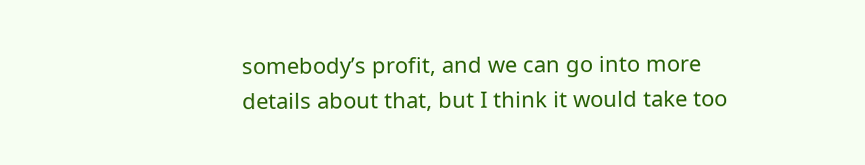somebody’s profit, and we can go into more details about that, but I think it would take too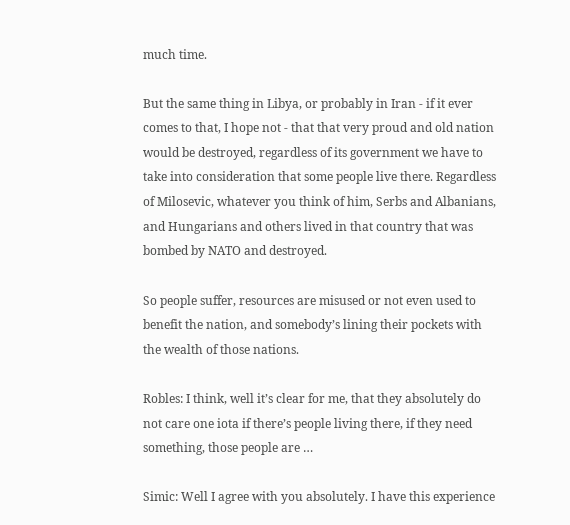much time.

But the same thing in Libya, or probably in Iran - if it ever comes to that, I hope not - that that very proud and old nation would be destroyed, regardless of its government we have to take into consideration that some people live there. Regardless of Milosevic, whatever you think of him, Serbs and Albanians, and Hungarians and others lived in that country that was bombed by NATO and destroyed.

So people suffer, resources are misused or not even used to benefit the nation, and somebody’s lining their pockets with the wealth of those nations.

Robles: I think, well it’s clear for me, that they absolutely do not care one iota if there’s people living there, if they need something, those people are …

Simic: Well I agree with you absolutely. I have this experience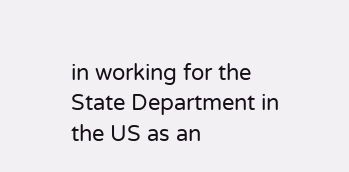in working for the State Department in the US as an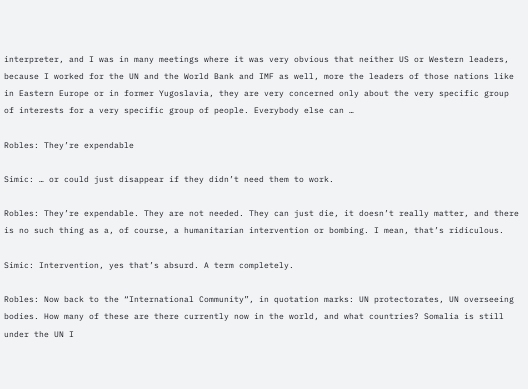interpreter, and I was in many meetings where it was very obvious that neither US or Western leaders, because I worked for the UN and the World Bank and IMF as well, more the leaders of those nations like in Eastern Europe or in former Yugoslavia, they are very concerned only about the very specific group of interests for a very specific group of people. Everybody else can …

Robles: They’re expendable

Simic: … or could just disappear if they didn’t need them to work.

Robles: They’re expendable. They are not needed. They can just die, it doesn’t really matter, and there is no such thing as a, of course, a humanitarian intervention or bombing. I mean, that’s ridiculous.

Simic: Intervention, yes that’s absurd. A term completely.

Robles: Now back to the “International Community”, in quotation marks: UN protectorates, UN overseeing bodies. How many of these are there currently now in the world, and what countries? Somalia is still under the UN I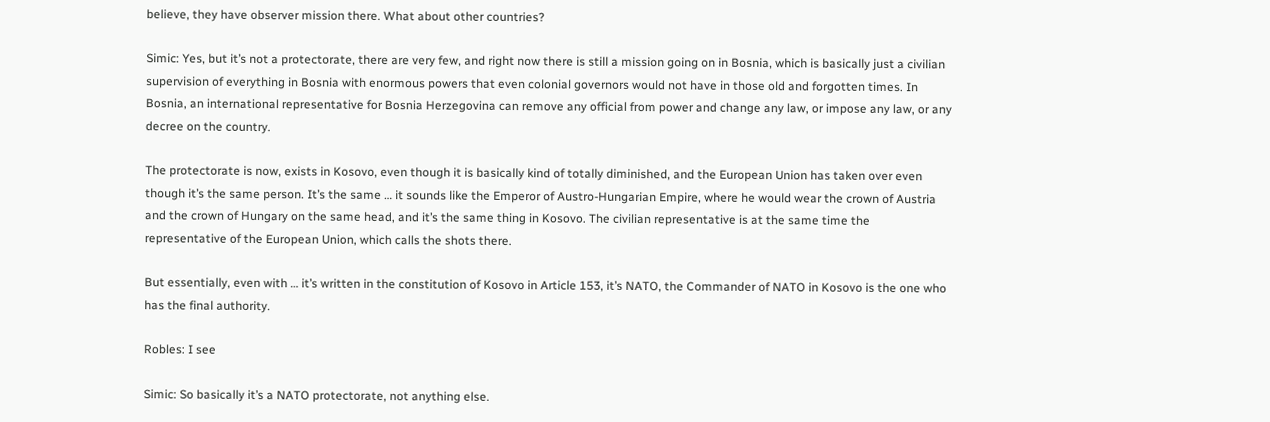believe, they have observer mission there. What about other countries?

Simic: Yes, but it’s not a protectorate, there are very few, and right now there is still a mission going on in Bosnia, which is basically just a civilian supervision of everything in Bosnia with enormous powers that even colonial governors would not have in those old and forgotten times. In Bosnia, an international representative for Bosnia Herzegovina can remove any official from power and change any law, or impose any law, or any decree on the country.

The protectorate is now, exists in Kosovo, even though it is basically kind of totally diminished, and the European Union has taken over even though it’s the same person. It’s the same … it sounds like the Emperor of Austro-Hungarian Empire, where he would wear the crown of Austria and the crown of Hungary on the same head, and it’s the same thing in Kosovo. The civilian representative is at the same time the representative of the European Union, which calls the shots there.

But essentially, even with … it’s written in the constitution of Kosovo in Article 153, it’s NATO, the Commander of NATO in Kosovo is the one who has the final authority.

Robles: I see

Simic: So basically it’s a NATO protectorate, not anything else.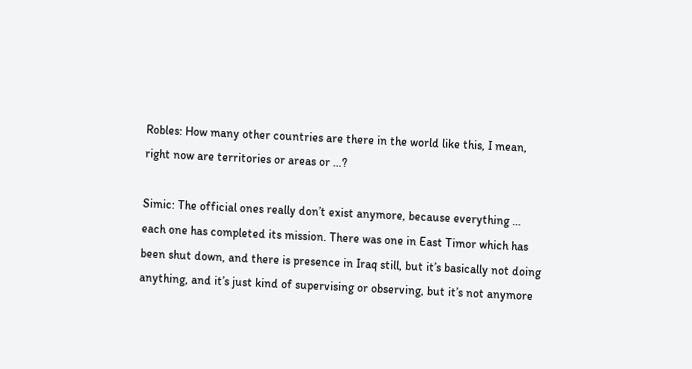Robles: How many other countries are there in the world like this, I mean, right now are territories or areas or …?

Simic: The official ones really don’t exist anymore, because everything … each one has completed its mission. There was one in East Timor which has been shut down, and there is presence in Iraq still, but it’s basically not doing anything, and it’s just kind of supervising or observing, but it’s not anymore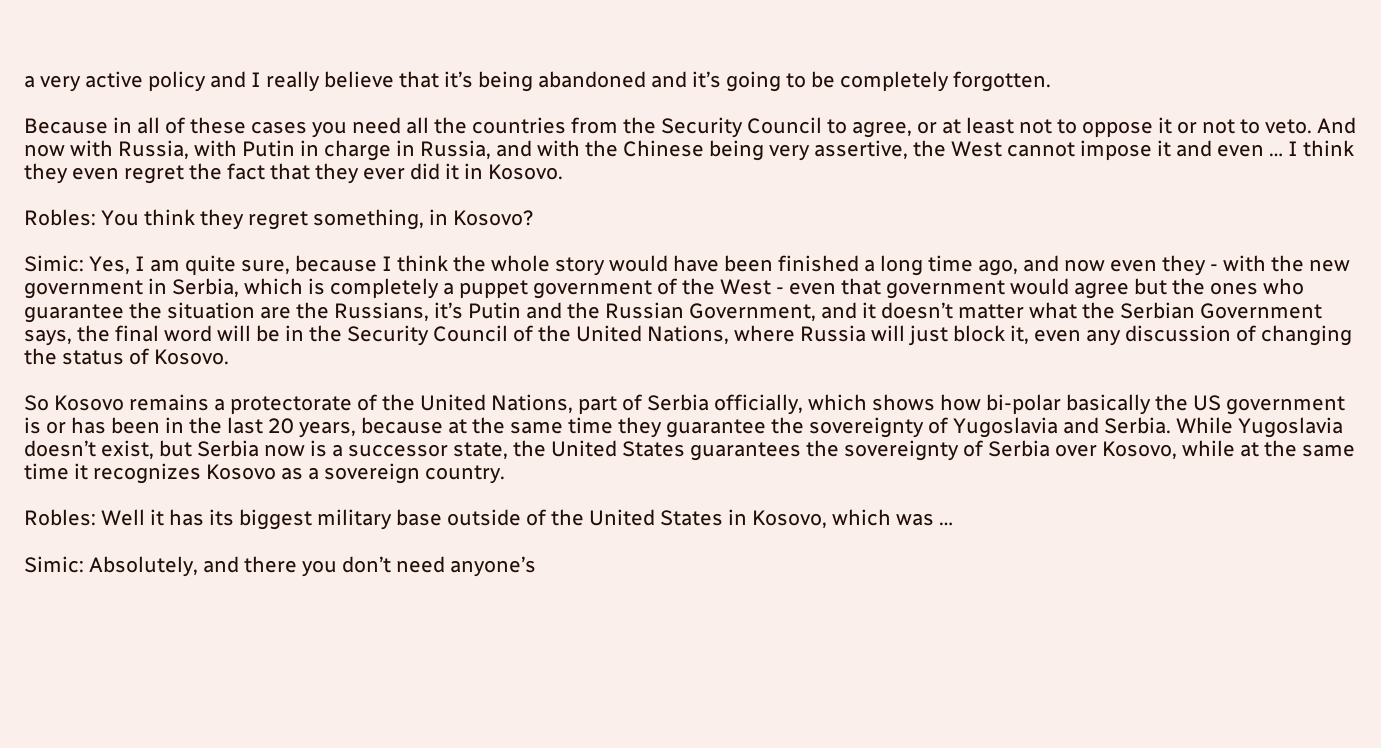a very active policy and I really believe that it’s being abandoned and it’s going to be completely forgotten.

Because in all of these cases you need all the countries from the Security Council to agree, or at least not to oppose it or not to veto. And now with Russia, with Putin in charge in Russia, and with the Chinese being very assertive, the West cannot impose it and even … I think they even regret the fact that they ever did it in Kosovo.

Robles: You think they regret something, in Kosovo?

Simic: Yes, I am quite sure, because I think the whole story would have been finished a long time ago, and now even they - with the new government in Serbia, which is completely a puppet government of the West - even that government would agree but the ones who guarantee the situation are the Russians, it’s Putin and the Russian Government, and it doesn’t matter what the Serbian Government says, the final word will be in the Security Council of the United Nations, where Russia will just block it, even any discussion of changing the status of Kosovo.

So Kosovo remains a protectorate of the United Nations, part of Serbia officially, which shows how bi-polar basically the US government is or has been in the last 20 years, because at the same time they guarantee the sovereignty of Yugoslavia and Serbia. While Yugoslavia doesn’t exist, but Serbia now is a successor state, the United States guarantees the sovereignty of Serbia over Kosovo, while at the same time it recognizes Kosovo as a sovereign country.

Robles: Well it has its biggest military base outside of the United States in Kosovo, which was …

Simic: Absolutely, and there you don’t need anyone’s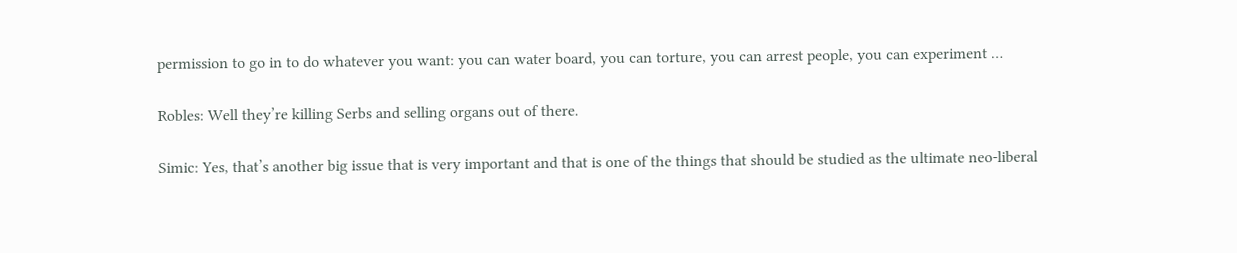permission to go in to do whatever you want: you can water board, you can torture, you can arrest people, you can experiment …

Robles: Well they’re killing Serbs and selling organs out of there.

Simic: Yes, that’s another big issue that is very important and that is one of the things that should be studied as the ultimate neo-liberal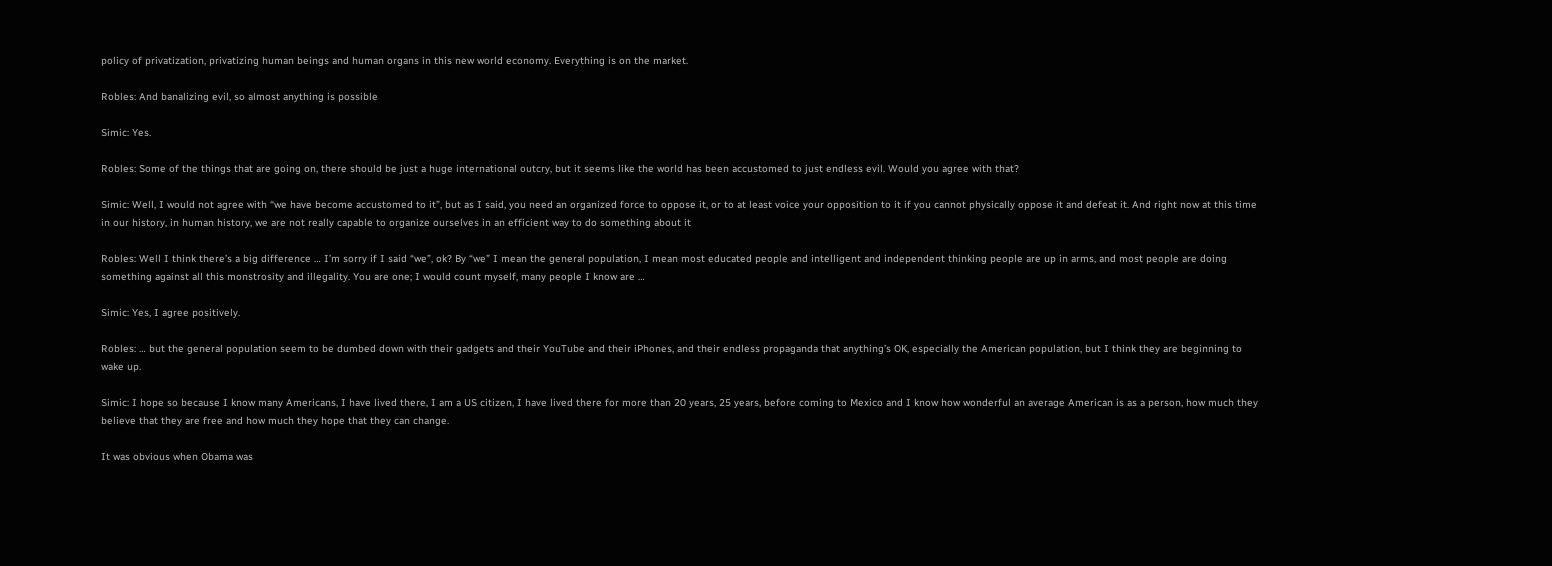policy of privatization, privatizing human beings and human organs in this new world economy. Everything is on the market.

Robles: And banalizing evil, so almost anything is possible

Simic: Yes.

Robles: Some of the things that are going on, there should be just a huge international outcry, but it seems like the world has been accustomed to just endless evil. Would you agree with that?

Simic: Well, I would not agree with “we have become accustomed to it”, but as I said, you need an organized force to oppose it, or to at least voice your opposition to it if you cannot physically oppose it and defeat it. And right now at this time in our history, in human history, we are not really capable to organize ourselves in an efficient way to do something about it

Robles: Well I think there’s a big difference … I’m sorry if I said “we”, ok? By “we” I mean the general population, I mean most educated people and intelligent and independent thinking people are up in arms, and most people are doing something against all this monstrosity and illegality. You are one; I would count myself, many people I know are …

Simic: Yes, I agree positively.

Robles: … but the general population seem to be dumbed down with their gadgets and their YouTube and their iPhones, and their endless propaganda that anything’s OK, especially the American population, but I think they are beginning to wake up.

Simic: I hope so because I know many Americans, I have lived there, I am a US citizen, I have lived there for more than 20 years, 25 years, before coming to Mexico and I know how wonderful an average American is as a person, how much they believe that they are free and how much they hope that they can change.

It was obvious when Obama was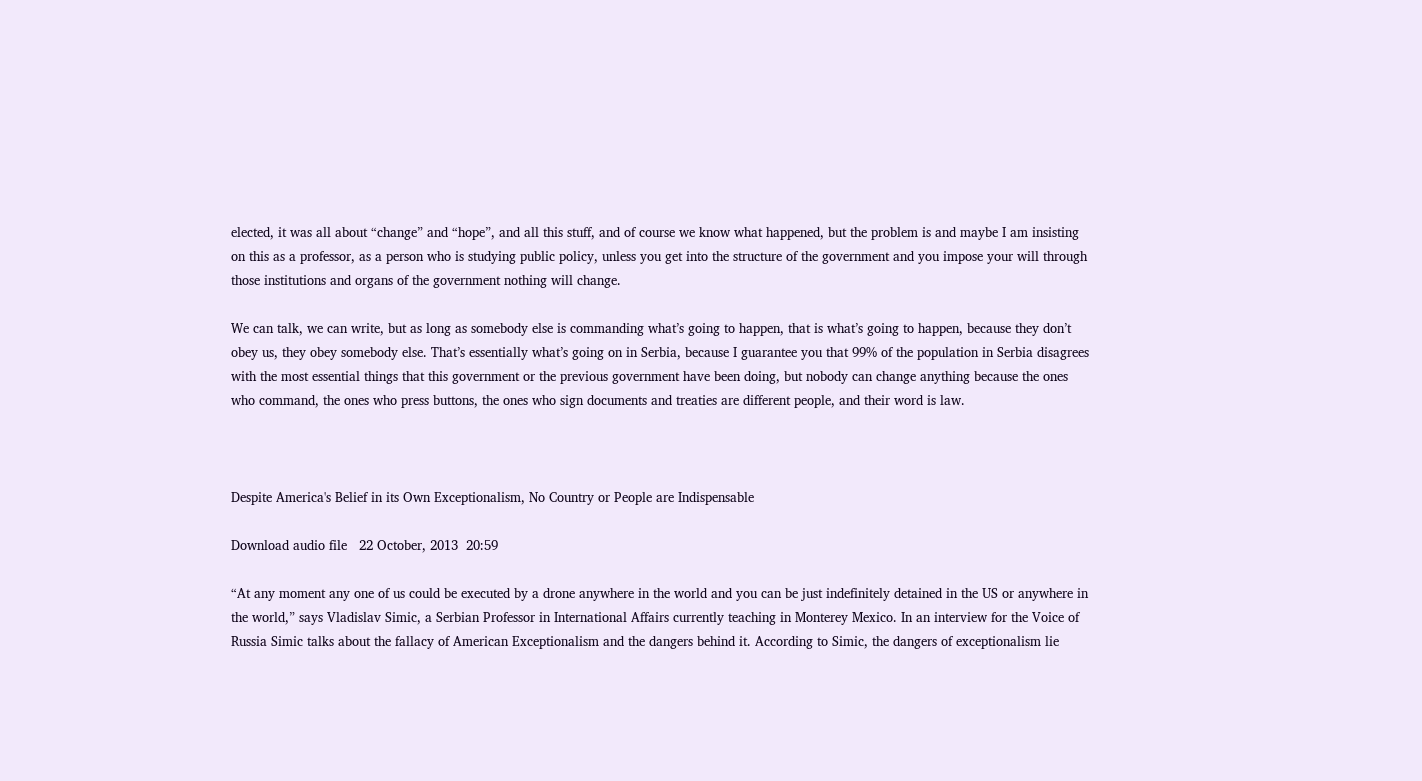elected, it was all about “change” and “hope”, and all this stuff, and of course we know what happened, but the problem is and maybe I am insisting on this as a professor, as a person who is studying public policy, unless you get into the structure of the government and you impose your will through those institutions and organs of the government nothing will change.

We can talk, we can write, but as long as somebody else is commanding what’s going to happen, that is what’s going to happen, because they don’t obey us, they obey somebody else. That’s essentially what’s going on in Serbia, because I guarantee you that 99% of the population in Serbia disagrees with the most essential things that this government or the previous government have been doing, but nobody can change anything because the ones who command, the ones who press buttons, the ones who sign documents and treaties are different people, and their word is law.



Despite America's Belief in its Own Exceptionalism, No Country or People are Indispensable

Download audio file   22 October, 2013  20:59

“At any moment any one of us could be executed by a drone anywhere in the world and you can be just indefinitely detained in the US or anywhere in the world,” says Vladislav Simic, a Serbian Professor in International Affairs currently teaching in Monterey Mexico. In an interview for the Voice of Russia Simic talks about the fallacy of American Exceptionalism and the dangers behind it. According to Simic, the dangers of exceptionalism lie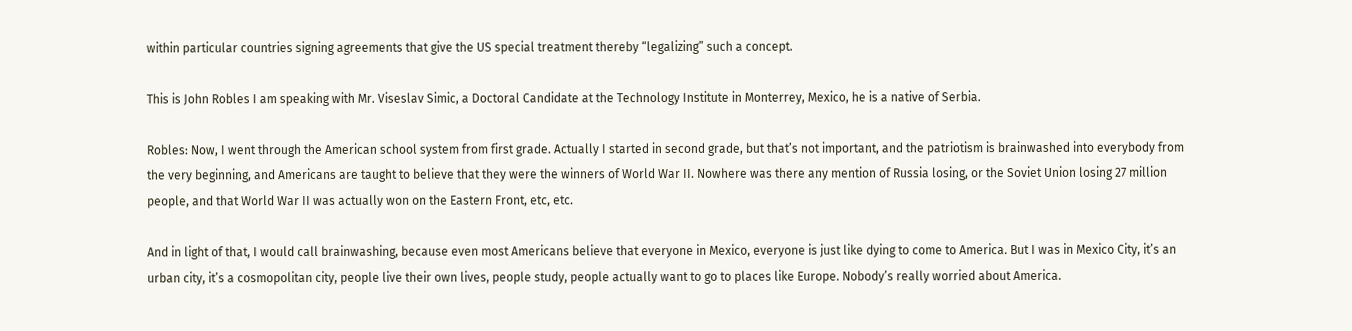within particular countries signing agreements that give the US special treatment thereby “legalizing” such a concept.

This is John Robles I am speaking with Mr. Viseslav Simic, a Doctoral Candidate at the Technology Institute in Monterrey, Mexico, he is a native of Serbia.

Robles: Now, I went through the American school system from first grade. Actually I started in second grade, but that’s not important, and the patriotism is brainwashed into everybody from the very beginning, and Americans are taught to believe that they were the winners of World War II. Nowhere was there any mention of Russia losing, or the Soviet Union losing 27 million people, and that World War II was actually won on the Eastern Front, etc, etc.

And in light of that, I would call brainwashing, because even most Americans believe that everyone in Mexico, everyone is just like dying to come to America. But I was in Mexico City, it’s an urban city, it’s a cosmopolitan city, people live their own lives, people study, people actually want to go to places like Europe. Nobody’s really worried about America.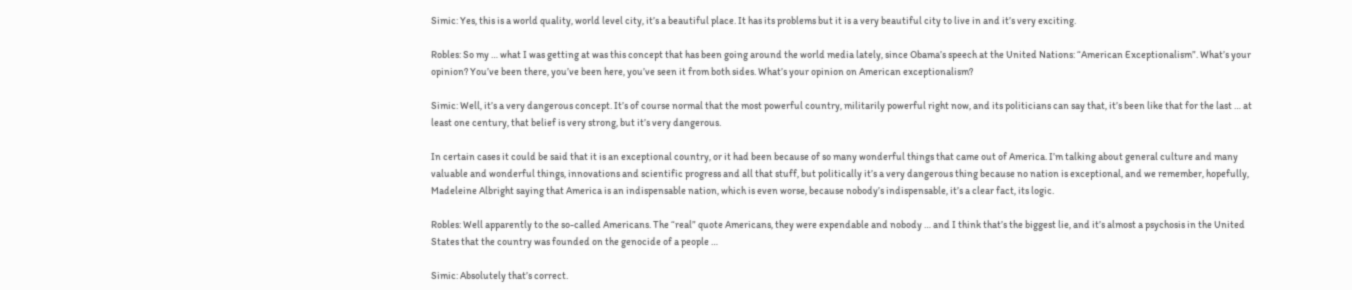Simic: Yes, this is a world quality, world level city, it’s a beautiful place. It has its problems but it is a very beautiful city to live in and it’s very exciting.

Robles: So my … what I was getting at was this concept that has been going around the world media lately, since Obama’s speech at the United Nations: “American Exceptionalism”. What’s your opinion? You’ve been there, you’ve been here, you’ve seen it from both sides. What’s your opinion on American exceptionalism?

Simic: Well, it’s a very dangerous concept. It’s of course normal that the most powerful country, militarily powerful right now, and its politicians can say that, it’s been like that for the last … at least one century, that belief is very strong, but it’s very dangerous.

In certain cases it could be said that it is an exceptional country, or it had been because of so many wonderful things that came out of America. I’m talking about general culture and many valuable and wonderful things, innovations and scientific progress and all that stuff, but politically it’s a very dangerous thing because no nation is exceptional, and we remember, hopefully, Madeleine Albright saying that America is an indispensable nation, which is even worse, because nobody’s indispensable, it’s a clear fact, its logic.

Robles: Well apparently to the so-called Americans. The “real” quote Americans, they were expendable and nobody … and I think that’s the biggest lie, and it’s almost a psychosis in the United States that the country was founded on the genocide of a people …

Simic: Absolutely that’s correct.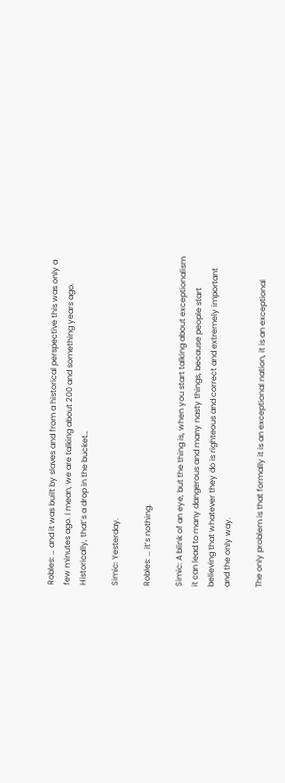Robles: … and it was built by slaves and from a historical perspective this was only a few minutes ago. I mean, we are talking about 200 and something years ago. Historically, that’s a drop in the bucket…

Simic: Yesterday.

Robles: … it’s nothing.

Simic: A blink of an eye, but the thing is, when you start talking about exceptionalism it can lead to many dangerous and many nasty things, because people start believing that whatever they do is righteous and correct and extremely important and the only way.

The only problem is that formally it is an exceptional nation, it is an exceptional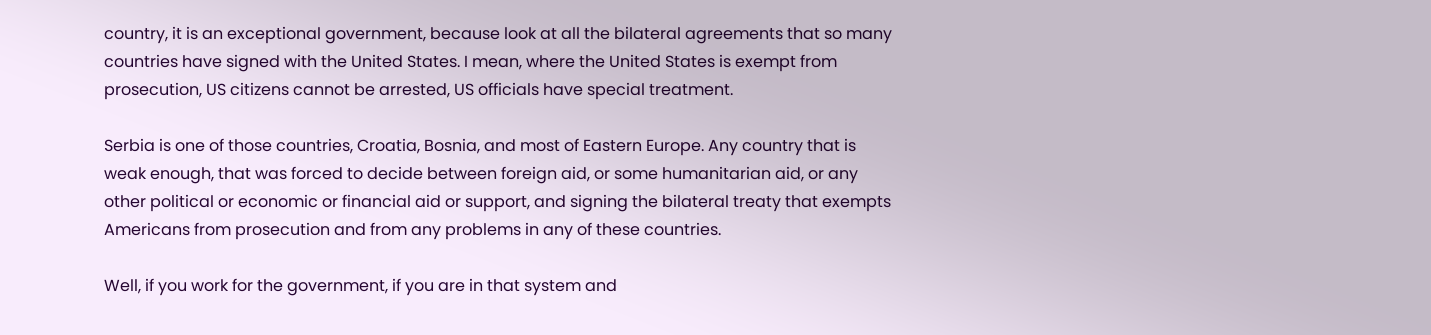country, it is an exceptional government, because look at all the bilateral agreements that so many countries have signed with the United States. I mean, where the United States is exempt from prosecution, US citizens cannot be arrested, US officials have special treatment.

Serbia is one of those countries, Croatia, Bosnia, and most of Eastern Europe. Any country that is weak enough, that was forced to decide between foreign aid, or some humanitarian aid, or any other political or economic or financial aid or support, and signing the bilateral treaty that exempts Americans from prosecution and from any problems in any of these countries.

Well, if you work for the government, if you are in that system and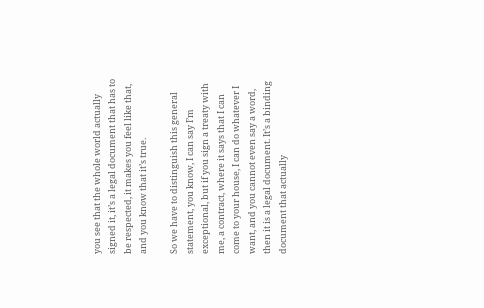you see that the whole world actually signed it, it’s a legal document that has to be respected, it makes you feel like that, and you know that it’s true.

So we have to distinguish this general statement, you know, I can say I’m exceptional, but if you sign a treaty with me, a contract, where it says that I can come to your house, I can do whatever I want, and you cannot even say a word, then it is a legal document. It’s a binding document that actually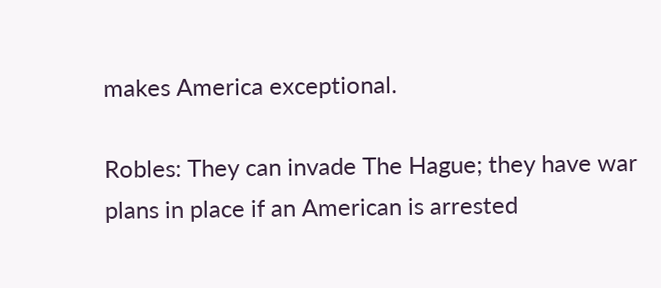makes America exceptional.

Robles: They can invade The Hague; they have war plans in place if an American is arrested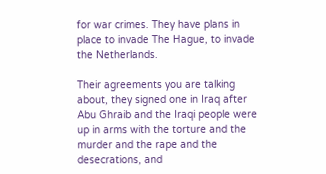for war crimes. They have plans in place to invade The Hague, to invade the Netherlands.

Their agreements you are talking about, they signed one in Iraq after Abu Ghraib and the Iraqi people were up in arms with the torture and the murder and the rape and the desecrations, and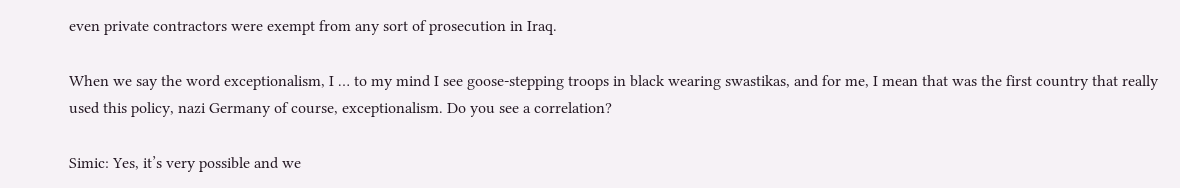even private contractors were exempt from any sort of prosecution in Iraq.

When we say the word exceptionalism, I … to my mind I see goose-stepping troops in black wearing swastikas, and for me, I mean that was the first country that really used this policy, nazi Germany of course, exceptionalism. Do you see a correlation?

Simic: Yes, it’s very possible and we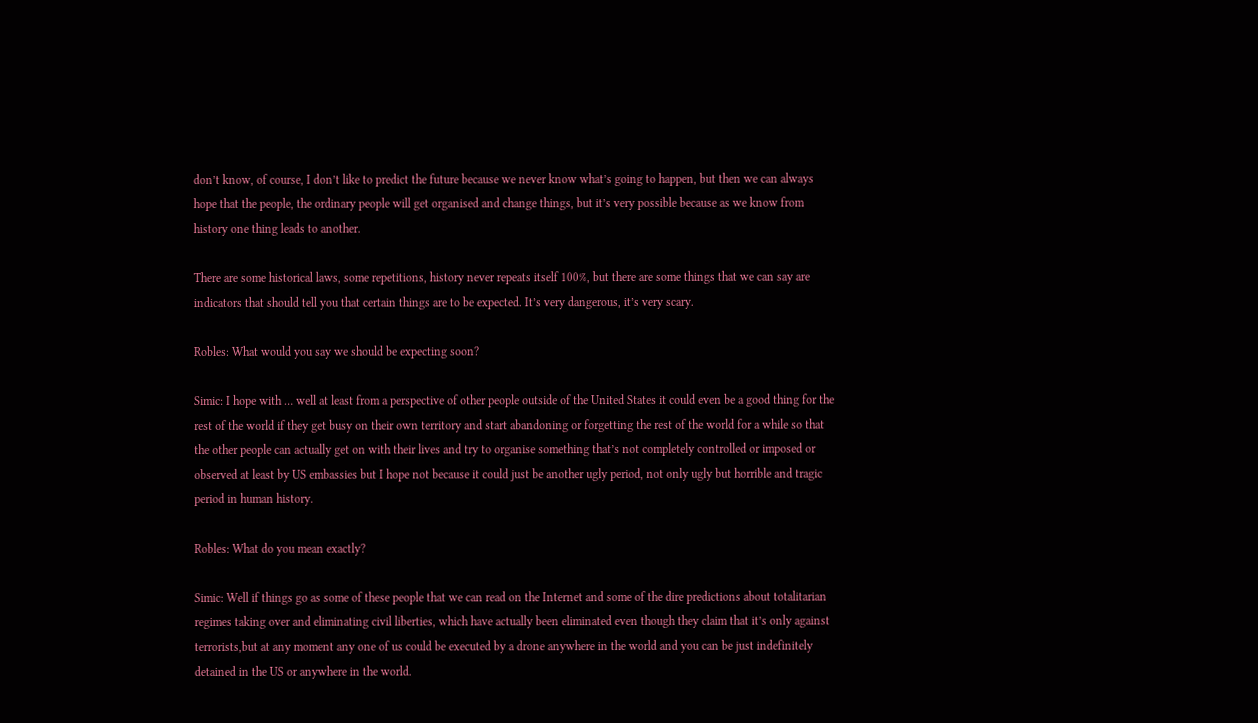don’t know, of course, I don’t like to predict the future because we never know what’s going to happen, but then we can always hope that the people, the ordinary people will get organised and change things, but it’s very possible because as we know from history one thing leads to another.

There are some historical laws, some repetitions, history never repeats itself 100%, but there are some things that we can say are indicators that should tell you that certain things are to be expected. It’s very dangerous, it’s very scary.

Robles: What would you say we should be expecting soon?

Simic: I hope with … well at least from a perspective of other people outside of the United States it could even be a good thing for the rest of the world if they get busy on their own territory and start abandoning or forgetting the rest of the world for a while so that the other people can actually get on with their lives and try to organise something that’s not completely controlled or imposed or observed at least by US embassies but I hope not because it could just be another ugly period, not only ugly but horrible and tragic period in human history.

Robles: What do you mean exactly?

Simic: Well if things go as some of these people that we can read on the Internet and some of the dire predictions about totalitarian regimes taking over and eliminating civil liberties, which have actually been eliminated even though they claim that it’s only against terrorists,but at any moment any one of us could be executed by a drone anywhere in the world and you can be just indefinitely detained in the US or anywhere in the world.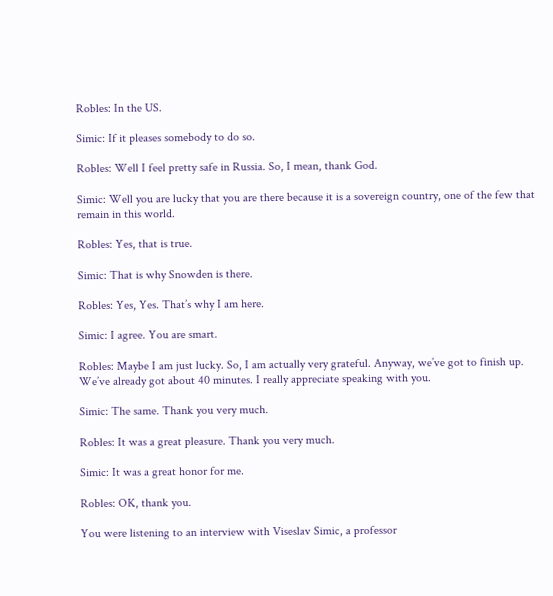Robles: In the US.

Simic: If it pleases somebody to do so.

Robles: Well I feel pretty safe in Russia. So, I mean, thank God.

Simic: Well you are lucky that you are there because it is a sovereign country, one of the few that remain in this world.

Robles: Yes, that is true.

Simic: That is why Snowden is there.

Robles: Yes, Yes. That’s why I am here.

Simic: I agree. You are smart.

Robles: Maybe I am just lucky. So, I am actually very grateful. Anyway, we’ve got to finish up. We’ve already got about 40 minutes. I really appreciate speaking with you.

Simic: The same. Thank you very much.

Robles: It was a great pleasure. Thank you very much.

Simic: It was a great honor for me.

Robles: OK, thank you.

You were listening to an interview with Viseslav Simic, a professor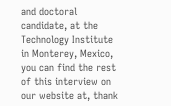and doctoral candidate, at the Technology Institute in Monterey, Mexico, you can find the rest of this interview on our website at, thank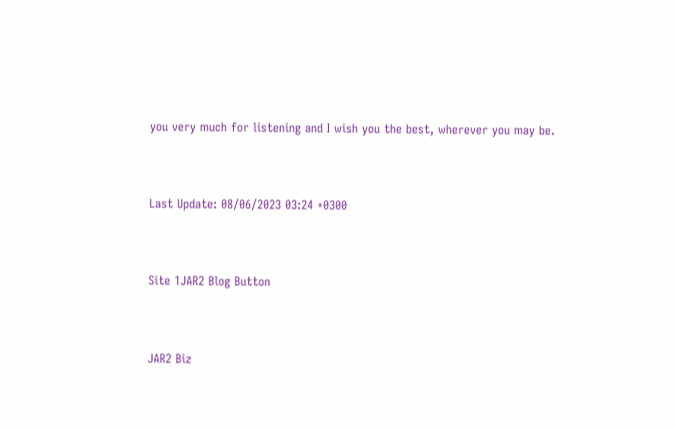you very much for listening and I wish you the best, wherever you may be.


Last Update: 08/06/2023 03:24 +0300


Site 1JAR2 Blog Button


JAR2 Biz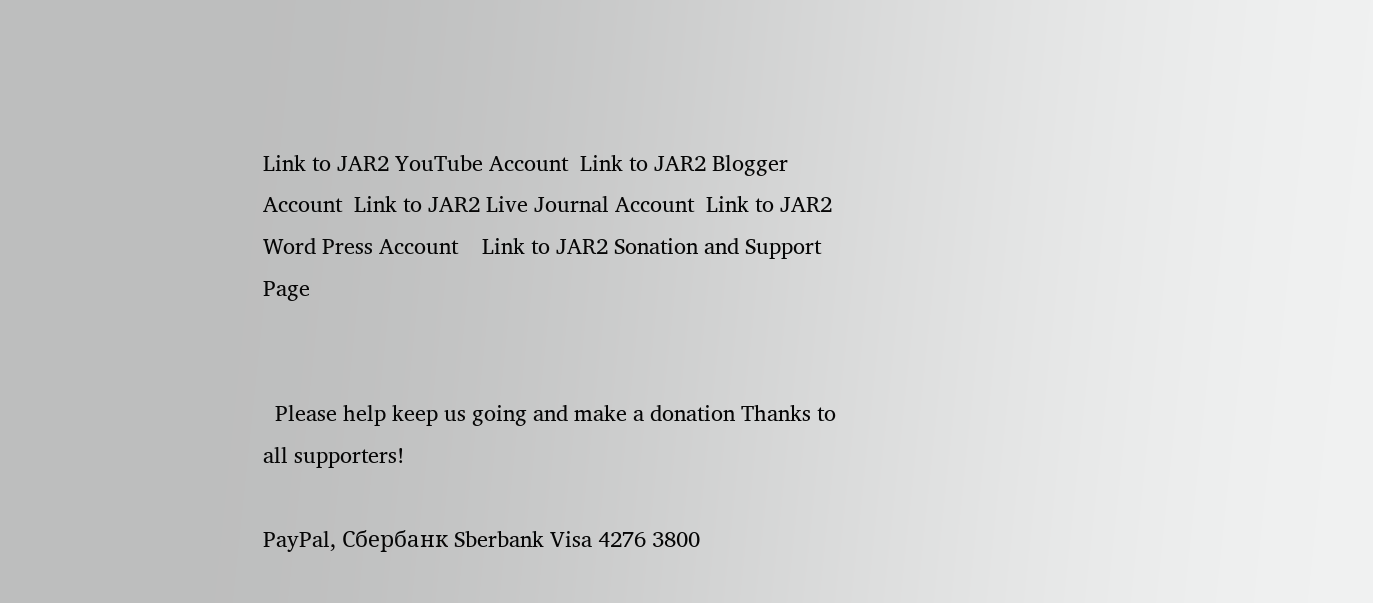Link to JAR2 YouTube Account  Link to JAR2 Blogger Account  Link to JAR2 Live Journal Account  Link to JAR2 Word Press Account    Link to JAR2 Sonation and Support Page


  Please help keep us going and make a donation Thanks to all supporters!

PayPal, Сбербанк Sberbank Visa 4276 3800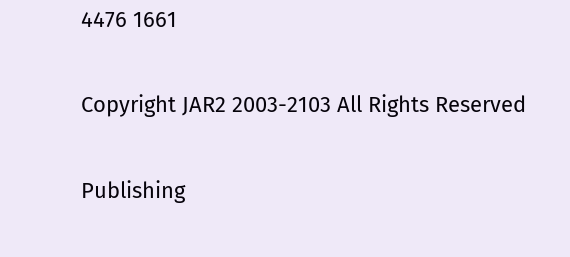4476 1661

Copyright JAR2 2003-2103 All Rights Reserved

Publishing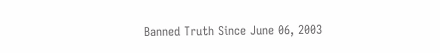Banned Truth Since June 06, 2003